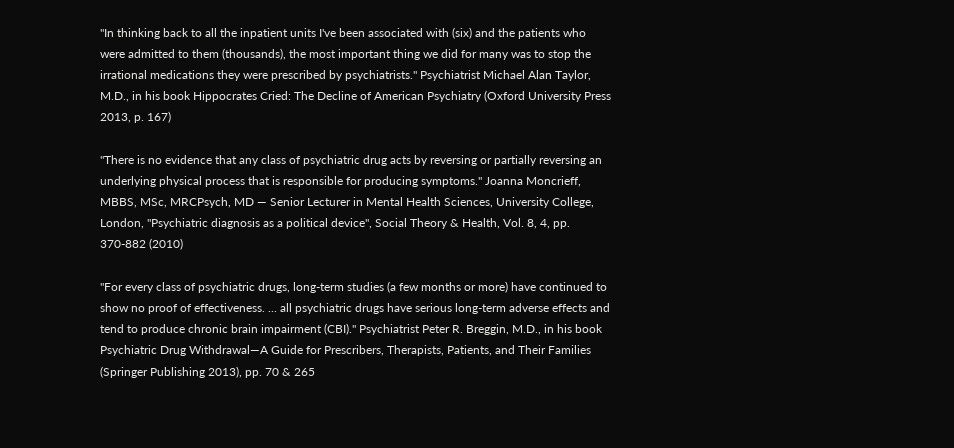"In thinking back to all the inpatient units I've been associated with (six) and the patients who were admitted to them (thousands), the most important thing we did for many was to stop the irrational medications they were prescribed by psychiatrists." Psychiatrist Michael Alan Taylor, M.D., in his book Hippocrates Cried: The Decline of American Psychiatry (Oxford University Press 2013, p. 167)

"There is no evidence that any class of psychiatric drug acts by reversing or partially reversing an underlying physical process that is responsible for producing symptoms." Joanna Moncrieff, MBBS, MSc, MRCPsych, MD — Senior Lecturer in Mental Health Sciences, University College, London, "Psychiatric diagnosis as a political device", Social Theory & Health, Vol. 8, 4, pp. 370-882 (2010)

"For every class of psychiatric drugs, long-term studies (a few months or more) have continued to show no proof of effectiveness. ... all psychiatric drugs have serious long-term adverse effects and tend to produce chronic brain impairment (CBI)." Psychiatrist Peter R. Breggin, M.D., in his book Psychiatric Drug Withdrawal—A Guide for Prescribers, Therapists, Patients, and Their Families (Springer Publishing 2013), pp. 70 & 265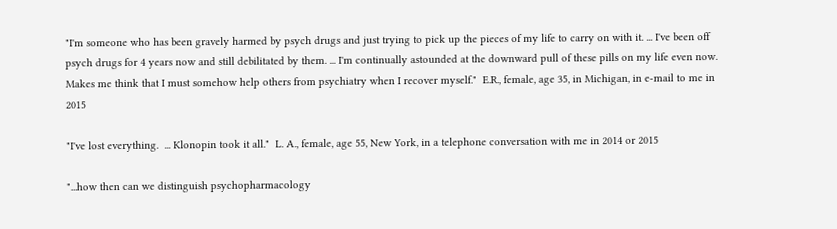"I'm someone who has been gravely harmed by psych drugs and just trying to pick up the pieces of my life to carry on with it. ... I've been off psych drugs for 4 years now and still debilitated by them. ... I'm continually astounded at the downward pull of these pills on my life even now. Makes me think that I must somehow help others from psychiatry when I recover myself."  E.R., female, age 35, in Michigan, in e-mail to me in 2015

"I've lost everything.  ... Klonopin took it all."  L. A., female, age 55, New York, in a telephone conversation with me in 2014 or 2015

"...how then can we distinguish psychopharmacology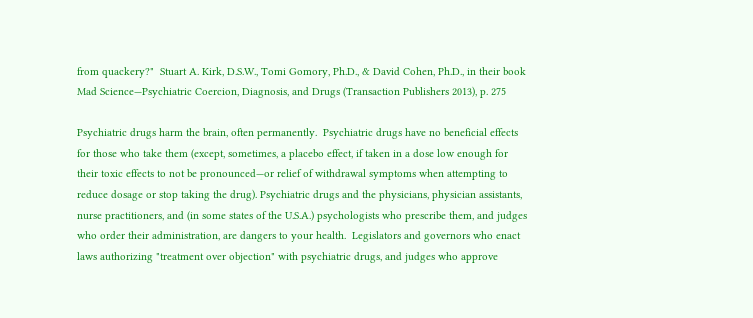from quackery?"  Stuart A. Kirk, D.S.W., Tomi Gomory, Ph.D., & David Cohen, Ph.D., in their book Mad Science—Psychiatric Coercion, Diagnosis, and Drugs (Transaction Publishers 2013), p. 275

Psychiatric drugs harm the brain, often permanently.  Psychiatric drugs have no beneficial effects for those who take them (except, sometimes, a placebo effect, if taken in a dose low enough for their toxic effects to not be pronounced—or relief of withdrawal symptoms when attempting to reduce dosage or stop taking the drug). Psychiatric drugs and the physicians, physician assistants, nurse practitioners, and (in some states of the U.S.A.) psychologists who prescribe them, and judges who order their administration, are dangers to your health.  Legislators and governors who enact laws authorizing "treatment over objection" with psychiatric drugs, and judges who approve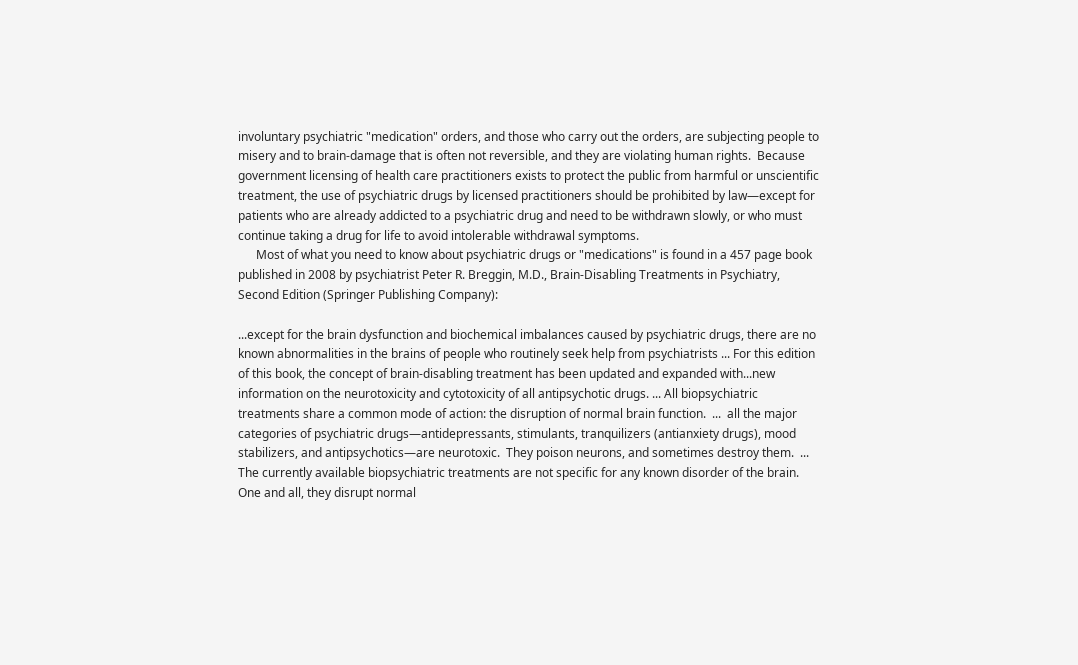involuntary psychiatric "medication" orders, and those who carry out the orders, are subjecting people to misery and to brain-damage that is often not reversible, and they are violating human rights.  Because government licensing of health care practitioners exists to protect the public from harmful or unscientific treatment, the use of psychiatric drugs by licensed practitioners should be prohibited by law—except for patients who are already addicted to a psychiatric drug and need to be withdrawn slowly, or who must continue taking a drug for life to avoid intolerable withdrawal symptoms.
      Most of what you need to know about psychiatric drugs or "medications" is found in a 457 page book published in 2008 by psychiatrist Peter R. Breggin, M.D., Brain-Disabling Treatments in Psychiatry, Second Edition (Springer Publishing Company):

...except for the brain dysfunction and biochemical imbalances caused by psychiatric drugs, there are no known abnormalities in the brains of people who routinely seek help from psychiatrists ... For this edition of this book, the concept of brain-disabling treatment has been updated and expanded with...new information on the neurotoxicity and cytotoxicity of all antipsychotic drugs. ... All biopsychiatric treatments share a common mode of action: the disruption of normal brain function.  ...  all the major categories of psychiatric drugs—antidepressants, stimulants, tranquilizers (antianxiety drugs), mood stabilizers, and antipsychotics—are neurotoxic.  They poison neurons, and sometimes destroy them.  ...  The currently available biopsychiatric treatments are not specific for any known disorder of the brain.  One and all, they disrupt normal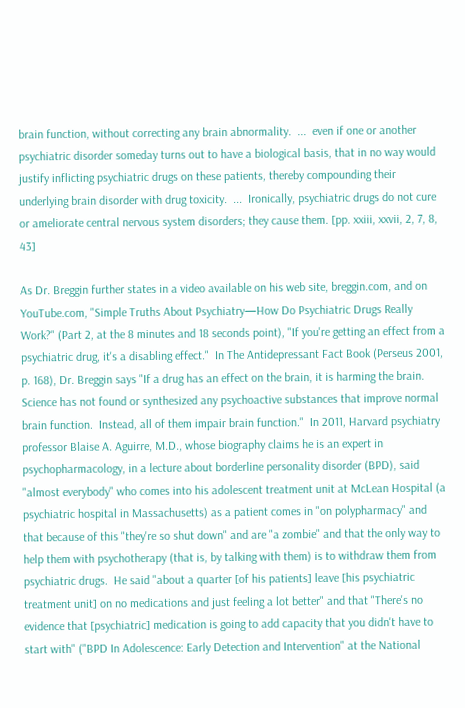brain function, without correcting any brain abnormality.  ...  even if one or another psychiatric disorder someday turns out to have a biological basis, that in no way would justify inflicting psychiatric drugs on these patients, thereby compounding their underlying brain disorder with drug toxicity.  ...  Ironically, psychiatric drugs do not cure or ameliorate central nervous system disorders; they cause them. [pp. xxiii, xxvii, 2, 7, 8, 43]

As Dr. Breggin further states in a video available on his web site, breggin.com, and on YouTube.com, "Simple Truths About Psychiatry—How Do Psychiatric Drugs Really Work?" (Part 2, at the 8 minutes and 18 seconds point), "If you're getting an effect from a psychiatric drug, it's a disabling effect."  In The Antidepressant Fact Book (Perseus 2001, p. 168), Dr. Breggin says "If a drug has an effect on the brain, it is harming the brain.  Science has not found or synthesized any psychoactive substances that improve normal brain function.  Instead, all of them impair brain function."  In 2011, Harvard psychiatry professor Blaise A. Aguirre, M.D., whose biography claims he is an expert in psychopharmacology, in a lecture about borderline personality disorder (BPD), said "almost everybody" who comes into his adolescent treatment unit at McLean Hospital (a psychiatric hospital in Massachusetts) as a patient comes in "on polypharmacy" and that because of this "they're so shut down" and are "a zombie" and that the only way to help them with psychotherapy (that is, by talking with them) is to withdraw them from psychiatric drugs.  He said "about a quarter [of his patients] leave [his psychiatric treatment unit] on no medications and just feeling a lot better" and that "There's no evidence that [psychiatric] medication is going to add capacity that you didn't have to start with" ("BPD In Adolescence: Early Detection and Intervention" at the National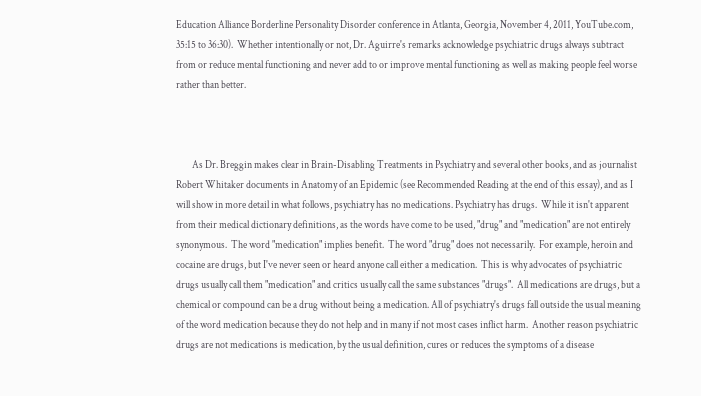Education Alliance Borderline Personality Disorder conference in Atlanta, Georgia, November 4, 2011, YouTube.com, 35:15 to 36:30).  Whether intentionally or not, Dr. Aguirre's remarks acknowledge psychiatric drugs always subtract from or reduce mental functioning and never add to or improve mental functioning as well as making people feel worse rather than better.



        As Dr. Breggin makes clear in Brain-Disabling Treatments in Psychiatry and several other books, and as journalist Robert Whitaker documents in Anatomy of an Epidemic (see Recommended Reading at the end of this essay), and as I will show in more detail in what follows, psychiatry has no medications. Psychiatry has drugs.  While it isn't apparent from their medical dictionary definitions, as the words have come to be used, "drug" and "medication" are not entirely synonymous.  The word "medication" implies benefit.  The word "drug" does not necessarily.  For example, heroin and cocaine are drugs, but I've never seen or heard anyone call either a medication.  This is why advocates of psychiatric drugs usually call them "medication" and critics usually call the same substances "drugs".  All medications are drugs, but a chemical or compound can be a drug without being a medication. All of psychiatry's drugs fall outside the usual meaning of the word medication because they do not help and in many if not most cases inflict harm.  Another reason psychiatric drugs are not medications is medication, by the usual definition, cures or reduces the symptoms of a disease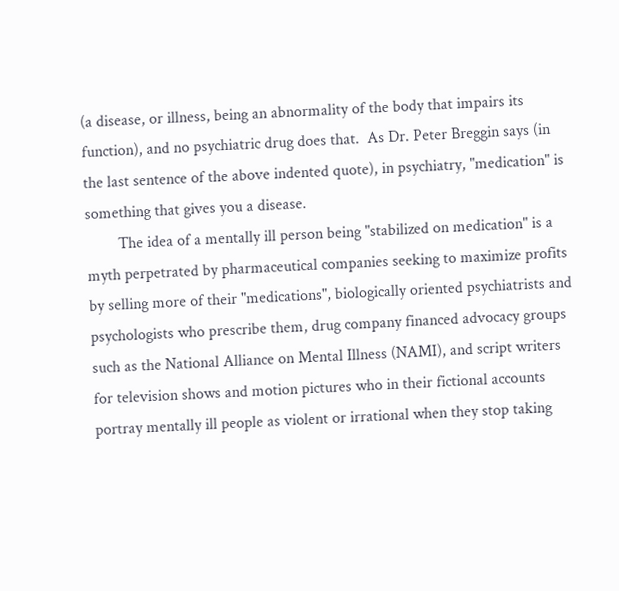(a disease, or illness, being an abnormality of the body that impairs its function), and no psychiatric drug does that.  As Dr. Peter Breggin says (in the last sentence of the above indented quote), in psychiatry, "medication" is something that gives you a disease.
        The idea of a mentally ill person being "stabilized on medication" is a myth perpetrated by pharmaceutical companies seeking to maximize profits by selling more of their "medications", biologically oriented psychiatrists and psychologists who prescribe them, drug company financed advocacy groups such as the National Alliance on Mental Illness (NAMI), and script writers for television shows and motion pictures who in their fictional accounts portray mentally ill people as violent or irrational when they stop taking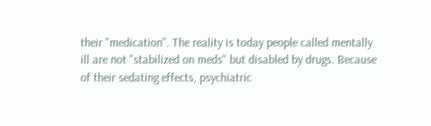their "medication". The reality is today people called mentally ill are not "stabilized on meds" but disabled by drugs. Because of their sedating effects, psychiatric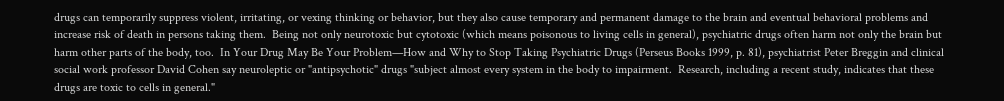drugs can temporarily suppress violent, irritating, or vexing thinking or behavior, but they also cause temporary and permanent damage to the brain and eventual behavioral problems and increase risk of death in persons taking them.  Being not only neurotoxic but cytotoxic (which means poisonous to living cells in general), psychiatric drugs often harm not only the brain but harm other parts of the body, too.  In Your Drug May Be Your Problem—How and Why to Stop Taking Psychiatric Drugs (Perseus Books 1999, p. 81), psychiatrist Peter Breggin and clinical social work professor David Cohen say neuroleptic or "antipsychotic" drugs "subject almost every system in the body to impairment.  Research, including a recent study, indicates that these drugs are toxic to cells in general."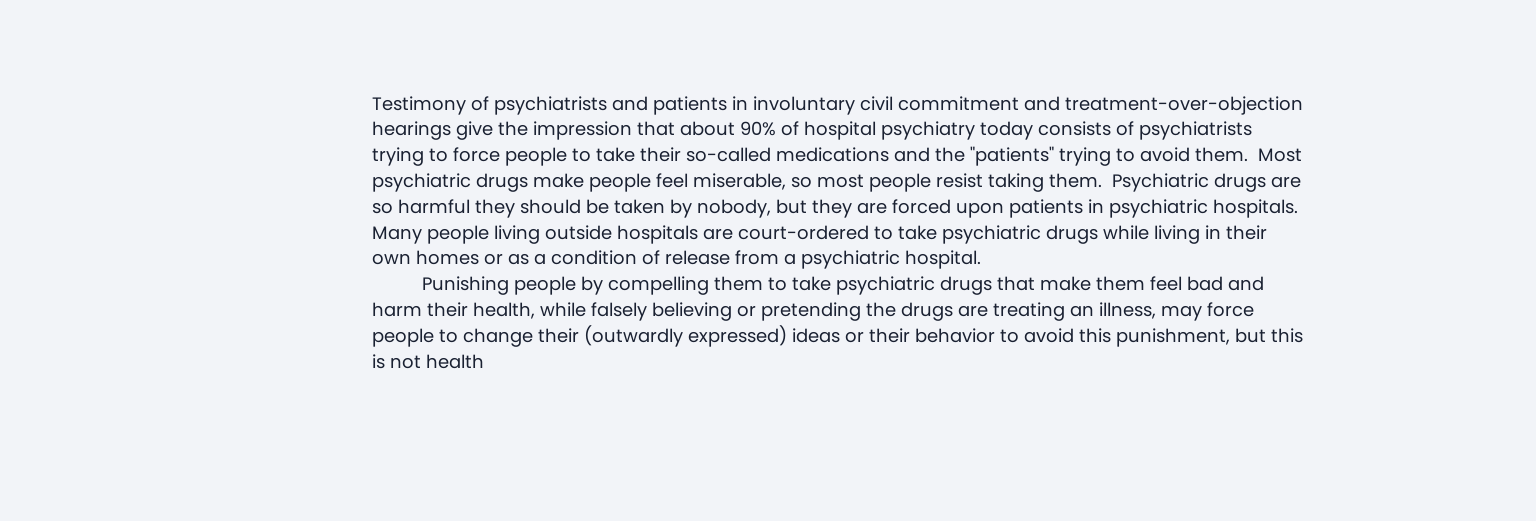Testimony of psychiatrists and patients in involuntary civil commitment and treatment-over-objection hearings give the impression that about 90% of hospital psychiatry today consists of psychiatrists trying to force people to take their so-called medications and the "patients" trying to avoid them.  Most psychiatric drugs make people feel miserable, so most people resist taking them.  Psychiatric drugs are so harmful they should be taken by nobody, but they are forced upon patients in psychiatric hospitals. Many people living outside hospitals are court-ordered to take psychiatric drugs while living in their own homes or as a condition of release from a psychiatric hospital.
          Punishing people by compelling them to take psychiatric drugs that make them feel bad and harm their health, while falsely believing or pretending the drugs are treating an illness, may force people to change their (outwardly expressed) ideas or their behavior to avoid this punishment, but this is not health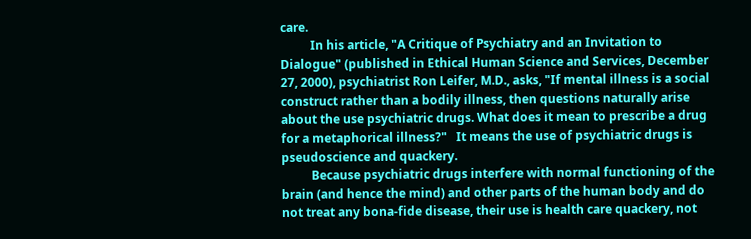care.
          In his article, "A Critique of Psychiatry and an Invitation to Dialogue" (published in Ethical Human Science and Services, December 27, 2000), psychiatrist Ron Leifer, M.D., asks, "If mental illness is a social construct rather than a bodily illness, then questions naturally arise about the use psychiatric drugs. What does it mean to prescribe a drug for a metaphorical illness?"   It means the use of psychiatric drugs is pseudoscience and quackery.
          Because psychiatric drugs interfere with normal functioning of the brain (and hence the mind) and other parts of the human body and do not treat any bona-fide disease, their use is health care quackery, not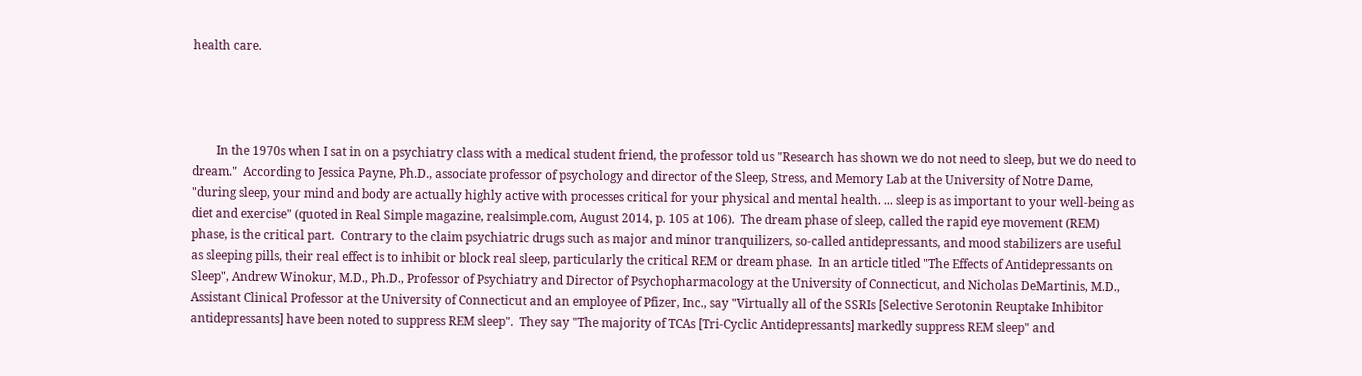health care.




        In the 1970s when I sat in on a psychiatry class with a medical student friend, the professor told us "Research has shown we do not need to sleep, but we do need to dream."  According to Jessica Payne, Ph.D., associate professor of psychology and director of the Sleep, Stress, and Memory Lab at the University of Notre Dame, "during sleep, your mind and body are actually highly active with processes critical for your physical and mental health. ... sleep is as important to your well-being as diet and exercise" (quoted in Real Simple magazine, realsimple.com, August 2014, p. 105 at 106).  The dream phase of sleep, called the rapid eye movement (REM) phase, is the critical part.  Contrary to the claim psychiatric drugs such as major and minor tranquilizers, so-called antidepressants, and mood stabilizers are useful as sleeping pills, their real effect is to inhibit or block real sleep, particularly the critical REM or dream phase.  In an article titled "The Effects of Antidepressants on Sleep", Andrew Winokur, M.D., Ph.D., Professor of Psychiatry and Director of Psychopharmacology at the University of Connecticut, and Nicholas DeMartinis, M.D., Assistant Clinical Professor at the University of Connecticut and an employee of Pfizer, Inc., say "Virtually all of the SSRIs [Selective Serotonin Reuptake Inhibitor antidepressants] have been noted to suppress REM sleep".  They say "The majority of TCAs [Tri-Cyclic Antidepressants] markedly suppress REM sleep" and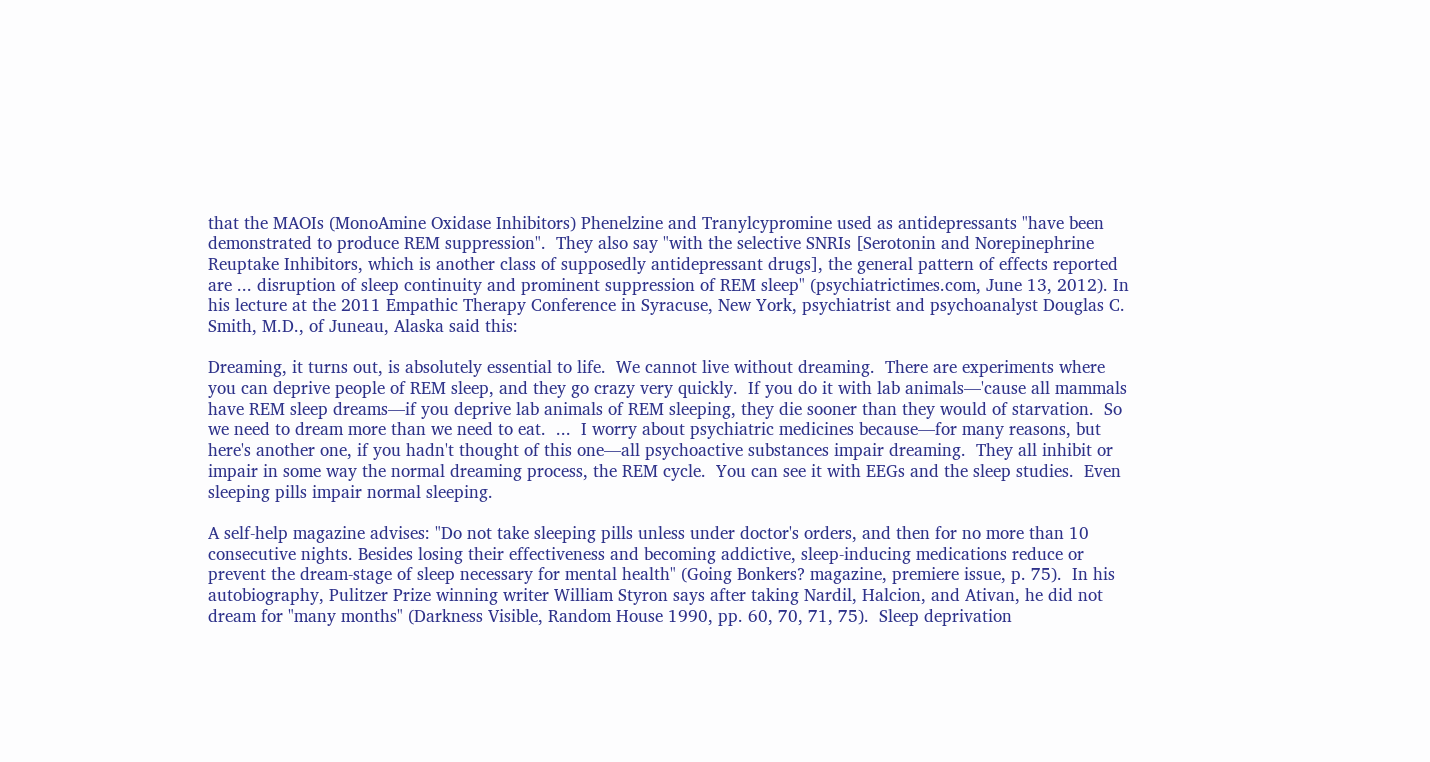that the MAOIs (MonoAmine Oxidase Inhibitors) Phenelzine and Tranylcypromine used as antidepressants "have been demonstrated to produce REM suppression".  They also say "with the selective SNRIs [Serotonin and Norepinephrine Reuptake Inhibitors, which is another class of supposedly antidepressant drugs], the general pattern of effects reported are ... disruption of sleep continuity and prominent suppression of REM sleep" (psychiatrictimes.com, June 13, 2012). In his lecture at the 2011 Empathic Therapy Conference in Syracuse, New York, psychiatrist and psychoanalyst Douglas C. Smith, M.D., of Juneau, Alaska said this:

Dreaming, it turns out, is absolutely essential to life.  We cannot live without dreaming.  There are experiments where you can deprive people of REM sleep, and they go crazy very quickly.  If you do it with lab animals—'cause all mammals have REM sleep dreams—if you deprive lab animals of REM sleeping, they die sooner than they would of starvation.  So we need to dream more than we need to eat.  ...  I worry about psychiatric medicines because—for many reasons, but here's another one, if you hadn't thought of this one—all psychoactive substances impair dreaming.  They all inhibit or impair in some way the normal dreaming process, the REM cycle.  You can see it with EEGs and the sleep studies.  Even sleeping pills impair normal sleeping.

A self-help magazine advises: "Do not take sleeping pills unless under doctor's orders, and then for no more than 10 consecutive nights. Besides losing their effectiveness and becoming addictive, sleep-inducing medications reduce or prevent the dream-stage of sleep necessary for mental health" (Going Bonkers? magazine, premiere issue, p. 75).  In his autobiography, Pulitzer Prize winning writer William Styron says after taking Nardil, Halcion, and Ativan, he did not dream for "many months" (Darkness Visible, Random House 1990, pp. 60, 70, 71, 75).  Sleep deprivation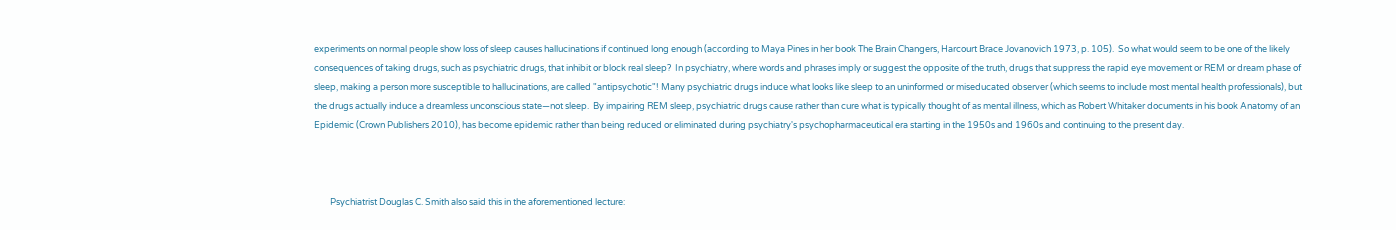experiments on normal people show loss of sleep causes hallucinations if continued long enough (according to Maya Pines in her book The Brain Changers, Harcourt Brace Jovanovich 1973, p. 105).  So what would seem to be one of the likely consequences of taking drugs, such as psychiatric drugs, that inhibit or block real sleep?  In psychiatry, where words and phrases imply or suggest the opposite of the truth, drugs that suppress the rapid eye movement or REM or dream phase of sleep, making a person more susceptible to hallucinations, are called "antipsychotic"! Many psychiatric drugs induce what looks like sleep to an uninformed or miseducated observer (which seems to include most mental health professionals), but the drugs actually induce a dreamless unconscious state—not sleep.  By impairing REM sleep, psychiatric drugs cause rather than cure what is typically thought of as mental illness, which as Robert Whitaker documents in his book Anatomy of an Epidemic (Crown Publishers 2010), has become epidemic rather than being reduced or eliminated during psychiatry's psychopharmaceutical era starting in the 1950s and 1960s and continuing to the present day.



        Psychiatrist Douglas C. Smith also said this in the aforementioned lecture: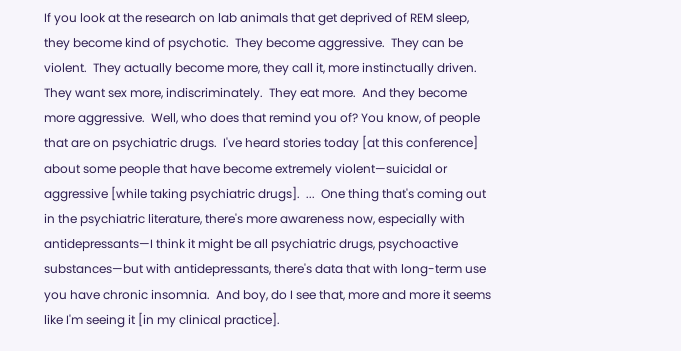If you look at the research on lab animals that get deprived of REM sleep, they become kind of psychotic.  They become aggressive.  They can be violent.  They actually become more, they call it, more instinctually driven.  They want sex more, indiscriminately.  They eat more.  And they become more aggressive.  Well, who does that remind you of? You know, of people that are on psychiatric drugs.  I've heard stories today [at this conference] about some people that have become extremely violent—suicidal or aggressive [while taking psychiatric drugs].  ...  One thing that's coming out in the psychiatric literature, there's more awareness now, especially with antidepressants—I think it might be all psychiatric drugs, psychoactive substances—but with antidepressants, there's data that with long-term use you have chronic insomnia.  And boy, do I see that, more and more it seems like I'm seeing it [in my clinical practice].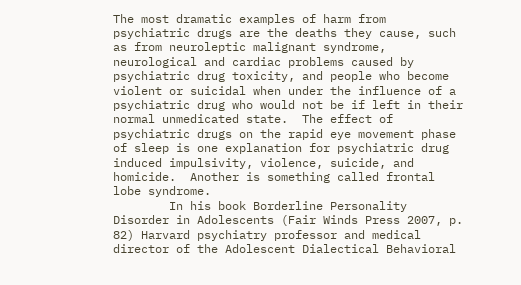The most dramatic examples of harm from psychiatric drugs are the deaths they cause, such as from neuroleptic malignant syndrome, neurological and cardiac problems caused by psychiatric drug toxicity, and people who become violent or suicidal when under the influence of a psychiatric drug who would not be if left in their normal unmedicated state.  The effect of psychiatric drugs on the rapid eye movement phase of sleep is one explanation for psychiatric drug induced impulsivity, violence, suicide, and homicide.  Another is something called frontal lobe syndrome.
        In his book Borderline Personality Disorder in Adolescents (Fair Winds Press 2007, p. 82) Harvard psychiatry professor and medical director of the Adolescent Dialectical Behavioral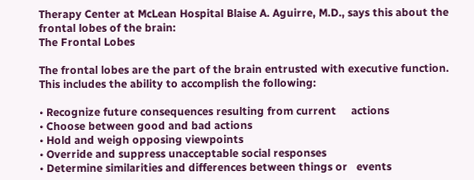Therapy Center at McLean Hospital Blaise A. Aguirre, M.D., says this about the frontal lobes of the brain:
The Frontal Lobes

The frontal lobes are the part of the brain entrusted with executive function.  This includes the ability to accomplish the following:

• Recognize future consequences resulting from current     actions
• Choose between good and bad actions
• Hold and weigh opposing viewpoints
• Override and suppress unacceptable social responses
• Determine similarities and differences between things or   events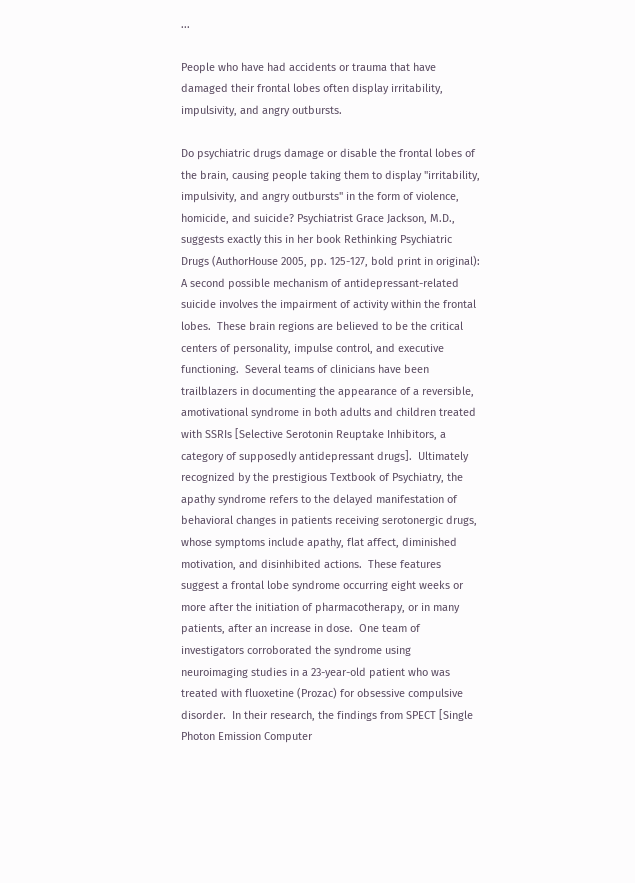...

People who have had accidents or trauma that have damaged their frontal lobes often display irritability, impulsivity, and angry outbursts.

Do psychiatric drugs damage or disable the frontal lobes of the brain, causing people taking them to display "irritability, impulsivity, and angry outbursts" in the form of violence, homicide, and suicide? Psychiatrist Grace Jackson, M.D., suggests exactly this in her book Rethinking Psychiatric Drugs (AuthorHouse 2005, pp. 125-127, bold print in original):
A second possible mechanism of antidepressant-related suicide involves the impairment of activity within the frontal lobes.  These brain regions are believed to be the critical centers of personality, impulse control, and executive functioning.  Several teams of clinicians have been trailblazers in documenting the appearance of a reversible, amotivational syndrome in both adults and children treated with SSRIs [Selective Serotonin Reuptake Inhibitors, a category of supposedly antidepressant drugs].  Ultimately recognized by the prestigious Textbook of Psychiatry, the apathy syndrome refers to the delayed manifestation of behavioral changes in patients receiving serotonergic drugs, whose symptoms include apathy, flat affect, diminished motivation, and disinhibited actions.  These features suggest a frontal lobe syndrome occurring eight weeks or more after the initiation of pharmacotherapy, or in many patients, after an increase in dose.  One team of investigators corroborated the syndrome using neuroimaging studies in a 23-year-old patient who was treated with fluoxetine (Prozac) for obsessive compulsive disorder.  In their research, the findings from SPECT [Single Photon Emission Computer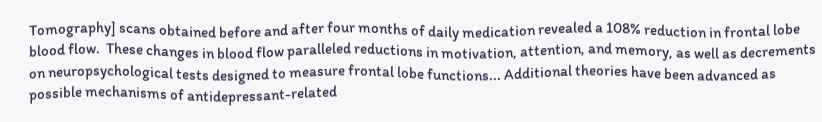Tomography] scans obtained before and after four months of daily medication revealed a 108% reduction in frontal lobe blood flow.  These changes in blood flow paralleled reductions in motivation, attention, and memory, as well as decrements on neuropsychological tests designed to measure frontal lobe functions... Additional theories have been advanced as possible mechanisms of antidepressant-related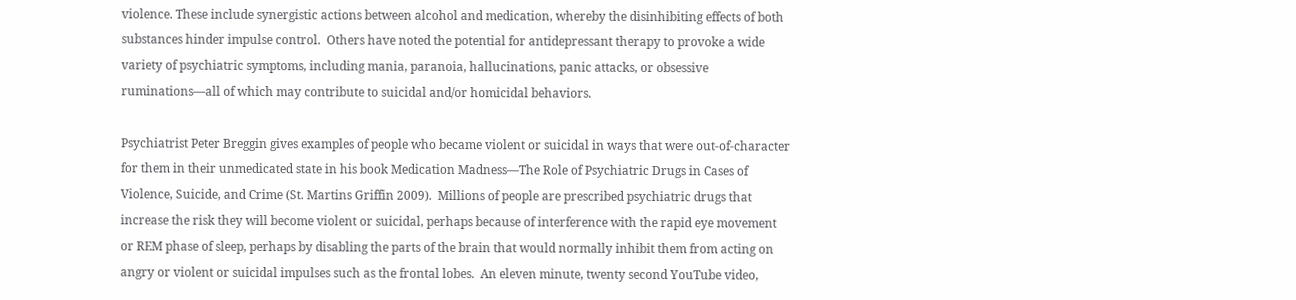violence. These include synergistic actions between alcohol and medication, whereby the disinhibiting effects of both substances hinder impulse control.  Others have noted the potential for antidepressant therapy to provoke a wide variety of psychiatric symptoms, including mania, paranoia, hallucinations, panic attacks, or obsessive ruminations—all of which may contribute to suicidal and/or homicidal behaviors.

Psychiatrist Peter Breggin gives examples of people who became violent or suicidal in ways that were out-of-character for them in their unmedicated state in his book Medication Madness—The Role of Psychiatric Drugs in Cases of Violence, Suicide, and Crime (St. Martins Griffin 2009).  Millions of people are prescribed psychiatric drugs that increase the risk they will become violent or suicidal, perhaps because of interference with the rapid eye movement or REM phase of sleep, perhaps by disabling the parts of the brain that would normally inhibit them from acting on angry or violent or suicidal impulses such as the frontal lobes.  An eleven minute, twenty second YouTube video,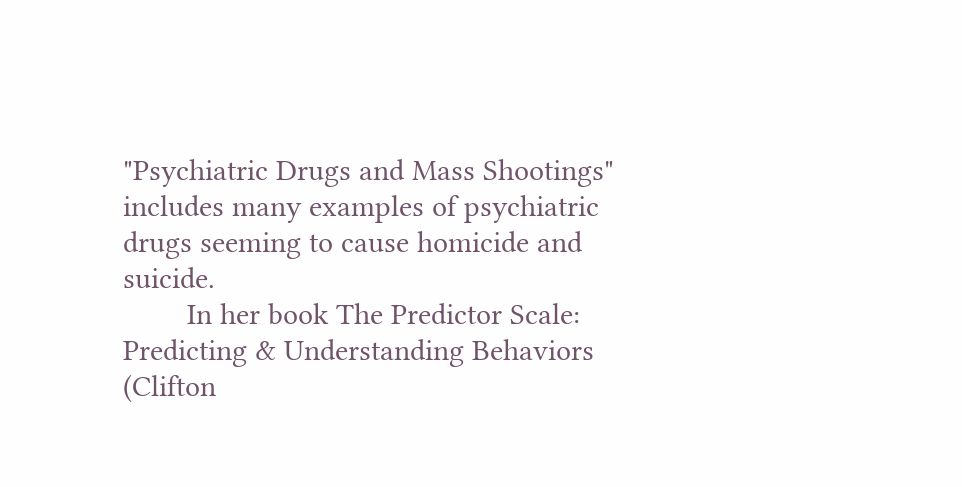"Psychiatric Drugs and Mass Shootings" includes many examples of psychiatric drugs seeming to cause homicide and suicide.
        In her book The Predictor Scale: Predicting & Understanding Behaviors (Clifton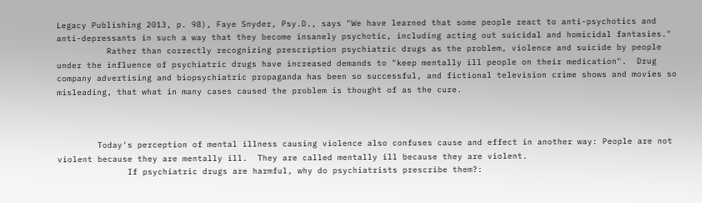Legacy Publishing 2013, p. 98), Faye Snyder, Psy.D., says "We have learned that some people react to anti-psychotics and anti-depressants in such a way that they become insanely psychotic, including acting out suicidal and homicidal fantasies."
          Rather than correctly recognizing prescription psychiatric drugs as the problem, violence and suicide by people under the influence of psychiatric drugs have increased demands to "keep mentally ill people on their medication".  Drug company advertising and biopsychiatric propaganda has been so successful, and fictional television crime shows and movies so misleading, that what in many cases caused the problem is thought of as the cure.



        Today's perception of mental illness causing violence also confuses cause and effect in another way: People are not violent because they are mentally ill.  They are called mentally ill because they are violent.
              If psychiatric drugs are harmful, why do psychiatrists prescribe them?: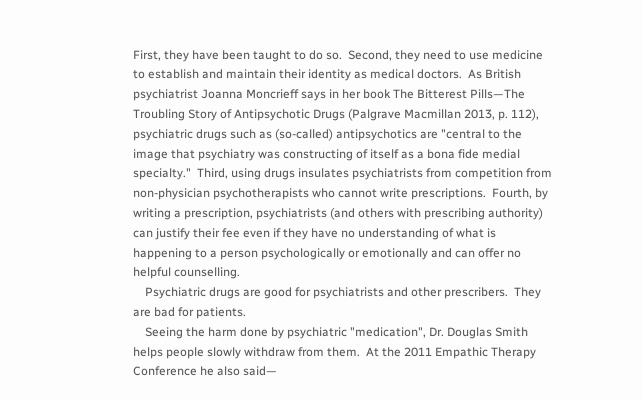First, they have been taught to do so.  Second, they need to use medicine to establish and maintain their identity as medical doctors.  As British psychiatrist Joanna Moncrieff says in her book The Bitterest Pills—The Troubling Story of Antipsychotic Drugs (Palgrave Macmillan 2013, p. 112), psychiatric drugs such as (so-called) antipsychotics are "central to the image that psychiatry was constructing of itself as a bona fide medial specialty."  Third, using drugs insulates psychiatrists from competition from non-physician psychotherapists who cannot write prescriptions.  Fourth, by writing a prescription, psychiatrists (and others with prescribing authority) can justify their fee even if they have no understanding of what is happening to a person psychologically or emotionally and can offer no helpful counselling.
    Psychiatric drugs are good for psychiatrists and other prescribers.  They are bad for patients.
    Seeing the harm done by psychiatric "medication", Dr. Douglas Smith helps people slowly withdraw from them.  At the 2011 Empathic Therapy Conference he also said—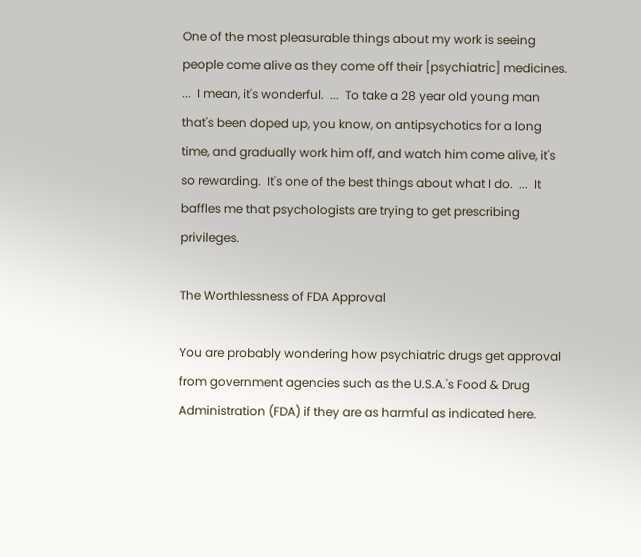One of the most pleasurable things about my work is seeing people come alive as they come off their [psychiatric] medicines.  ...  I mean, it's wonderful.  ...  To take a 28 year old young man that's been doped up, you know, on antipsychotics for a long time, and gradually work him off, and watch him come alive, it's so rewarding.  It's one of the best things about what I do.  ...  It baffles me that psychologists are trying to get prescribing privileges.

The Worthlessness of FDA Approval

You are probably wondering how psychiatric drugs get approval from government agencies such as the U.S.A.'s Food & Drug Administration (FDA) if they are as harmful as indicated here.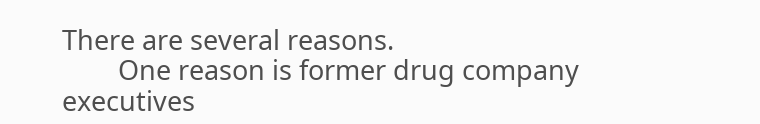There are several reasons.
        One reason is former drug company executives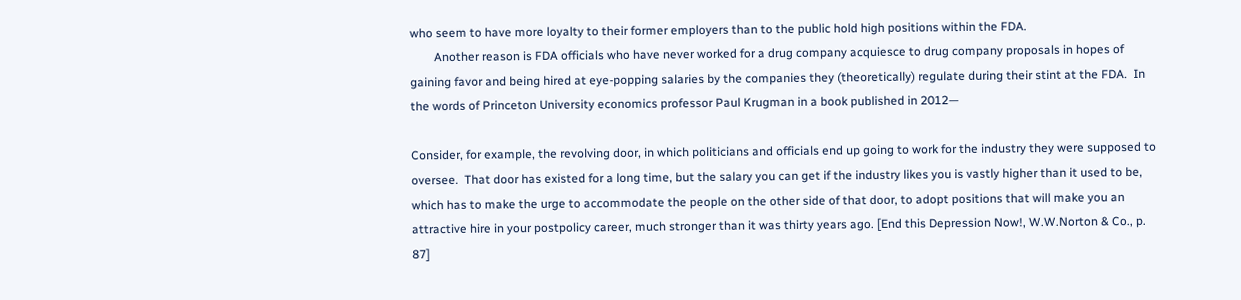who seem to have more loyalty to their former employers than to the public hold high positions within the FDA.
        Another reason is FDA officials who have never worked for a drug company acquiesce to drug company proposals in hopes of gaining favor and being hired at eye-popping salaries by the companies they (theoretically) regulate during their stint at the FDA.  In the words of Princeton University economics professor Paul Krugman in a book published in 2012—

Consider, for example, the revolving door, in which politicians and officials end up going to work for the industry they were supposed to oversee.  That door has existed for a long time, but the salary you can get if the industry likes you is vastly higher than it used to be, which has to make the urge to accommodate the people on the other side of that door, to adopt positions that will make you an attractive hire in your postpolicy career, much stronger than it was thirty years ago. [End this Depression Now!, W.W.Norton & Co., p. 87]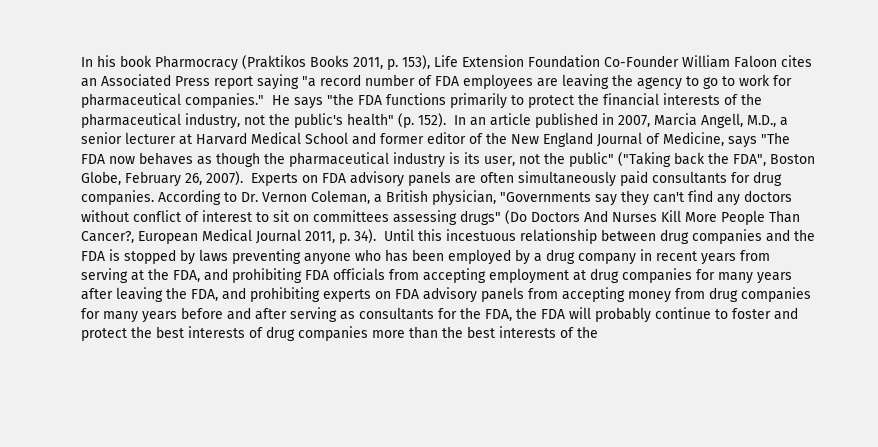In his book Pharmocracy (Praktikos Books 2011, p. 153), Life Extension Foundation Co-Founder William Faloon cites an Associated Press report saying "a record number of FDA employees are leaving the agency to go to work for pharmaceutical companies."  He says "the FDA functions primarily to protect the financial interests of the pharmaceutical industry, not the public's health" (p. 152).  In an article published in 2007, Marcia Angell, M.D., a senior lecturer at Harvard Medical School and former editor of the New England Journal of Medicine, says "The FDA now behaves as though the pharmaceutical industry is its user, not the public" ("Taking back the FDA", Boston Globe, February 26, 2007).  Experts on FDA advisory panels are often simultaneously paid consultants for drug companies. According to Dr. Vernon Coleman, a British physician, "Governments say they can't find any doctors without conflict of interest to sit on committees assessing drugs" (Do Doctors And Nurses Kill More People Than Cancer?, European Medical Journal 2011, p. 34).  Until this incestuous relationship between drug companies and the FDA is stopped by laws preventing anyone who has been employed by a drug company in recent years from serving at the FDA, and prohibiting FDA officials from accepting employment at drug companies for many years after leaving the FDA, and prohibiting experts on FDA advisory panels from accepting money from drug companies for many years before and after serving as consultants for the FDA, the FDA will probably continue to foster and protect the best interests of drug companies more than the best interests of the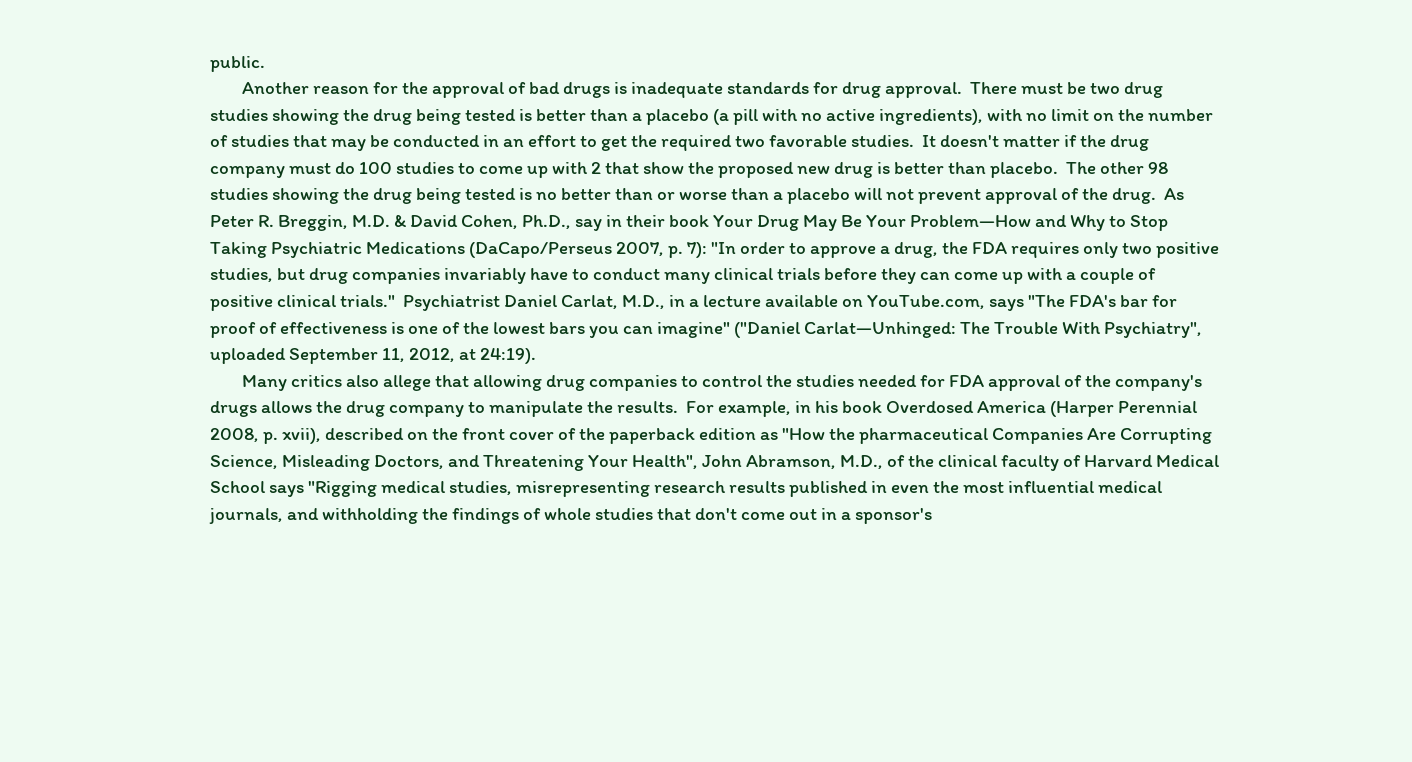public.
        Another reason for the approval of bad drugs is inadequate standards for drug approval.  There must be two drug studies showing the drug being tested is better than a placebo (a pill with no active ingredients), with no limit on the number of studies that may be conducted in an effort to get the required two favorable studies.  It doesn't matter if the drug company must do 100 studies to come up with 2 that show the proposed new drug is better than placebo.  The other 98 studies showing the drug being tested is no better than or worse than a placebo will not prevent approval of the drug.  As Peter R. Breggin, M.D. & David Cohen, Ph.D., say in their book Your Drug May Be Your Problem—How and Why to Stop Taking Psychiatric Medications (DaCapo/Perseus 2007, p. 7): "In order to approve a drug, the FDA requires only two positive studies, but drug companies invariably have to conduct many clinical trials before they can come up with a couple of positive clinical trials."  Psychiatrist Daniel Carlat, M.D., in a lecture available on YouTube.com, says "The FDA's bar for proof of effectiveness is one of the lowest bars you can imagine" ("Daniel Carlat—Unhinged: The Trouble With Psychiatry", uploaded September 11, 2012, at 24:19).
        Many critics also allege that allowing drug companies to control the studies needed for FDA approval of the company's drugs allows the drug company to manipulate the results.  For example, in his book Overdosed America (Harper Perennial 2008, p. xvii), described on the front cover of the paperback edition as "How the pharmaceutical Companies Are Corrupting Science, Misleading Doctors, and Threatening Your Health", John Abramson, M.D., of the clinical faculty of Harvard Medical School says "Rigging medical studies, misrepresenting research results published in even the most influential medical journals, and withholding the findings of whole studies that don't come out in a sponsor's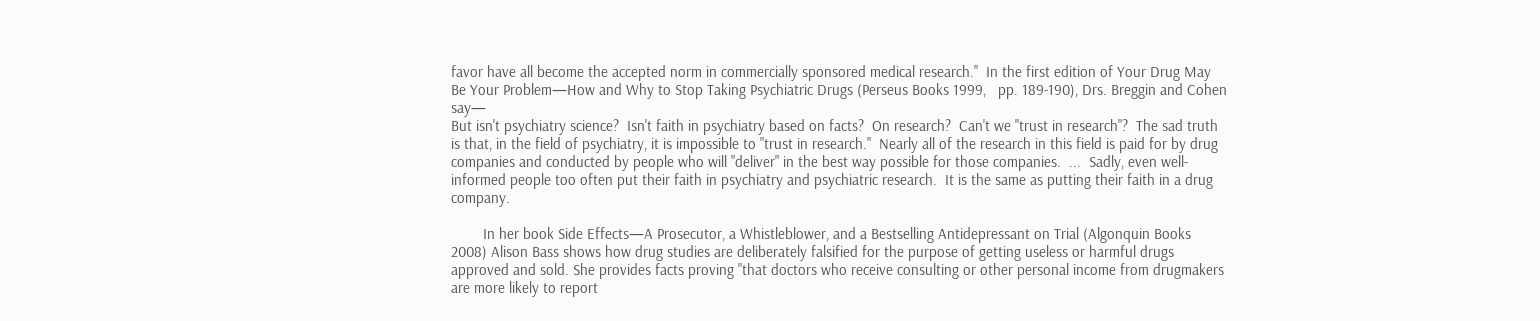favor have all become the accepted norm in commercially sponsored medical research."  In the first edition of Your Drug May Be Your Problem—How and Why to Stop Taking Psychiatric Drugs (Perseus Books 1999,   pp. 189-190), Drs. Breggin and Cohen say—
But isn't psychiatry science?  Isn't faith in psychiatry based on facts?  On research?  Can't we "trust in research"?  The sad truth is that, in the field of psychiatry, it is impossible to "trust in research."  Nearly all of the research in this field is paid for by drug companies and conducted by people who will "deliver" in the best way possible for those companies.  ...  Sadly, even well-informed people too often put their faith in psychiatry and psychiatric research.  It is the same as putting their faith in a drug company.

        In her book Side Effects—A Prosecutor, a Whistleblower, and a Bestselling Antidepressant on Trial (Algonquin Books 2008) Alison Bass shows how drug studies are deliberately falsified for the purpose of getting useless or harmful drugs approved and sold. She provides facts proving "that doctors who receive consulting or other personal income from drugmakers are more likely to report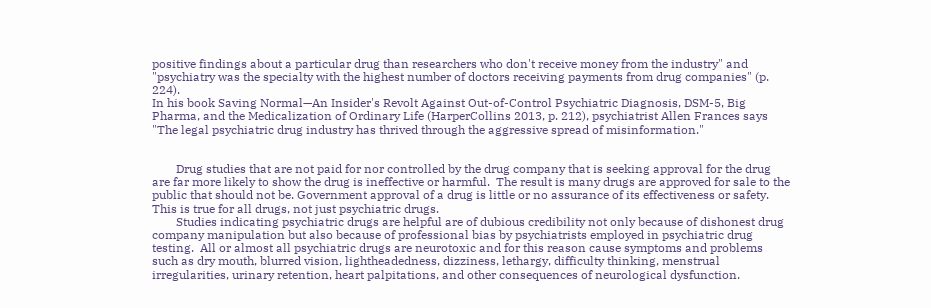positive findings about a particular drug than researchers who don't receive money from the industry" and "psychiatry was the specialty with the highest number of doctors receiving payments from drug companies" (p. 224).
In his book Saving Normal—An Insider's Revolt Against Out-of-Control Psychiatric Diagnosis, DSM-5, Big Pharma, and the Medicalization of Ordinary Life (HarperCollins 2013, p. 212), psychiatrist Allen Frances says "The legal psychiatric drug industry has thrived through the aggressive spread of misinformation."


        Drug studies that are not paid for nor controlled by the drug company that is seeking approval for the drug are far more likely to show the drug is ineffective or harmful.  The result is many drugs are approved for sale to the public that should not be. Government approval of a drug is little or no assurance of its effectiveness or safety.  This is true for all drugs, not just psychiatric drugs.
        Studies indicating psychiatric drugs are helpful are of dubious credibility not only because of dishonest drug company manipulation but also because of professional bias by psychiatrists employed in psychiatric drug testing.  All or almost all psychiatric drugs are neurotoxic and for this reason cause symptoms and problems such as dry mouth, blurred vision, lightheadedness, dizziness, lethargy, difficulty thinking, menstrual irregularities, urinary retention, heart palpitations, and other consequences of neurological dysfunction.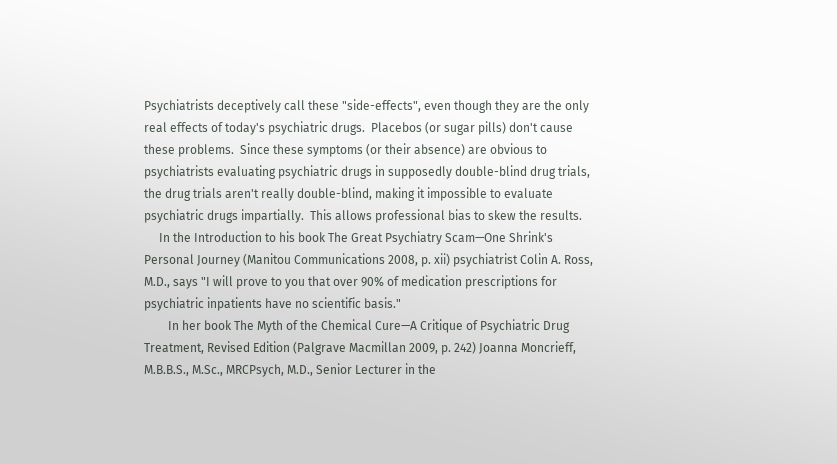Psychiatrists deceptively call these "side-effects", even though they are the only real effects of today's psychiatric drugs.  Placebos (or sugar pills) don't cause these problems.  Since these symptoms (or their absence) are obvious to psychiatrists evaluating psychiatric drugs in supposedly double-blind drug trials, the drug trials aren't really double-blind, making it impossible to evaluate psychiatric drugs impartially.  This allows professional bias to skew the results.
     In the Introduction to his book The Great Psychiatry Scam—One Shrink's Personal Journey (Manitou Communications 2008, p. xii) psychiatrist Colin A. Ross, M.D., says "I will prove to you that over 90% of medication prescriptions for psychiatric inpatients have no scientific basis."
        In her book The Myth of the Chemical Cure—A Critique of Psychiatric Drug Treatment, Revised Edition (Palgrave Macmillan 2009, p. 242) Joanna Moncrieff, M.B.B.S., M.Sc., MRCPsych, M.D., Senior Lecturer in the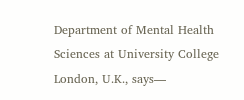Department of Mental Health Sciences at University College London, U.K., says—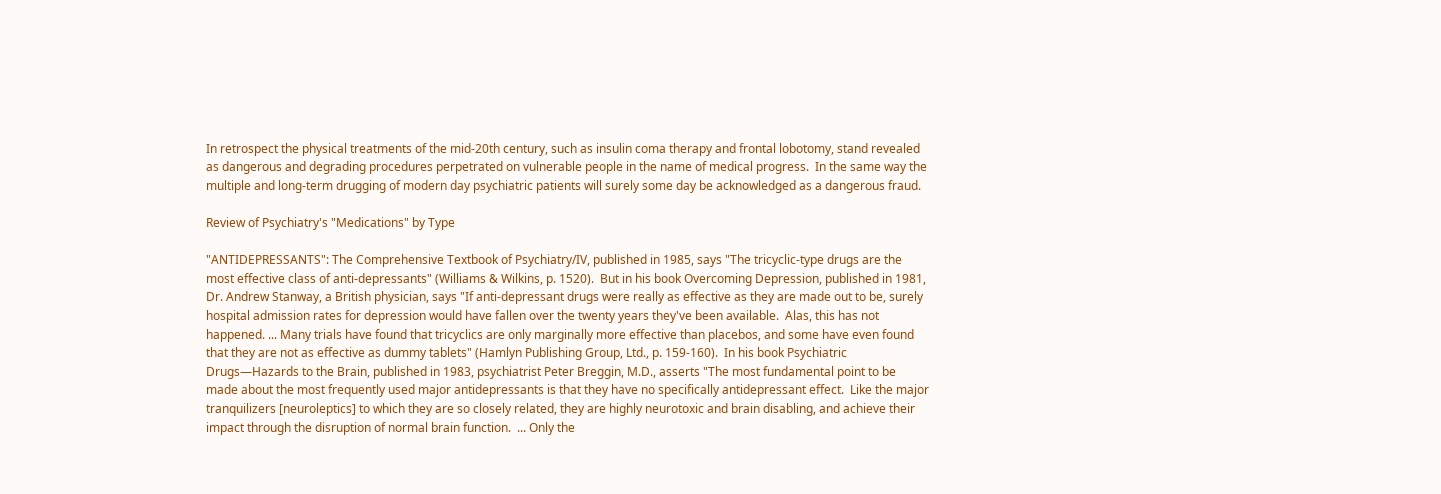In retrospect the physical treatments of the mid-20th century, such as insulin coma therapy and frontal lobotomy, stand revealed as dangerous and degrading procedures perpetrated on vulnerable people in the name of medical progress.  In the same way the multiple and long-term drugging of modern day psychiatric patients will surely some day be acknowledged as a dangerous fraud.

Review of Psychiatry's "Medications" by Type

"ANTIDEPRESSANTS": The Comprehensive Textbook of Psychiatry/IV, published in 1985, says "The tricyclic‑type drugs are the most effective class of anti‑depressants" (Williams & Wilkins, p. 1520).  But in his book Overcoming Depression, published in 1981, Dr. Andrew Stanway, a British physician, says "If anti-depressant drugs were really as effective as they are made out to be, surely hospital admission rates for depression would have fallen over the twenty years they've been available.  Alas, this has not happened. ... Many trials have found that tricyclics are only marginally more effective than placebos, and some have even found that they are not as effective as dummy tablets" (Hamlyn Publishing Group, Ltd., p. 159-160).  In his book Psychiatric Drugs—Hazards to the Brain, published in 1983, psychiatrist Peter Breggin, M.D., asserts "The most fundamental point to be made about the most frequently used major antidepressants is that they have no specifically antidepressant effect.  Like the major tranquilizers [neuroleptics] to which they are so closely related, they are highly neurotoxic and brain disabling, and achieve their impact through the disruption of normal brain function.  ... Only the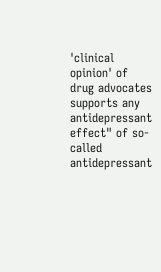'clinical opinion' of drug advocates supports any antidepressant effect" of so-called antidepressant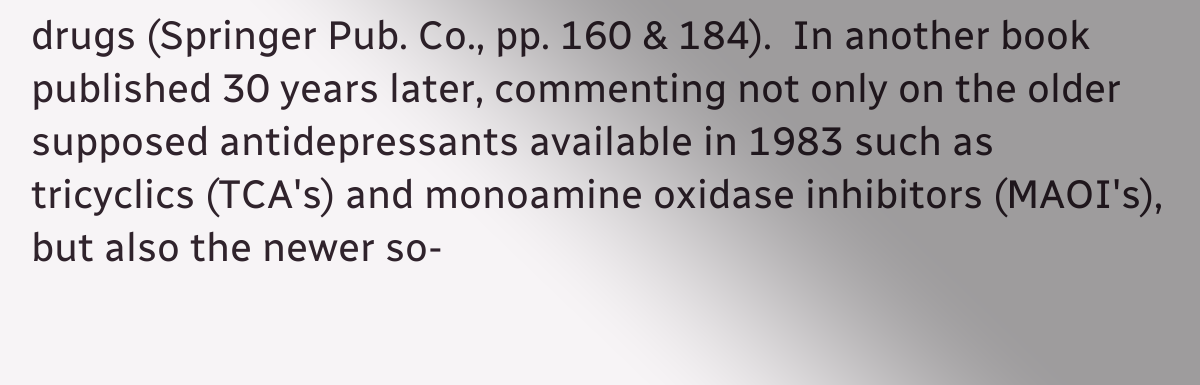drugs (Springer Pub. Co., pp. 160 & 184).  In another book published 30 years later, commenting not only on the older supposed antidepressants available in 1983 such as tricyclics (TCA's) and monoamine oxidase inhibitors (MAOI's), but also the newer so-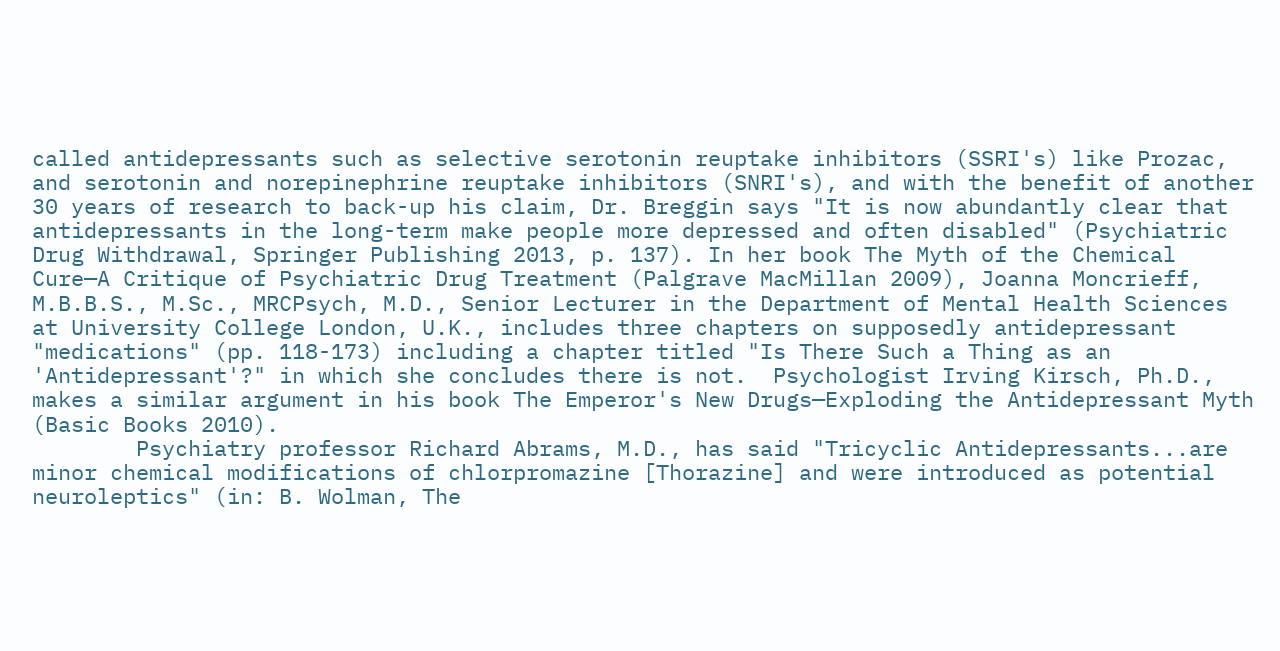called antidepressants such as selective serotonin reuptake inhibitors (SSRI's) like Prozac, and serotonin and norepinephrine reuptake inhibitors (SNRI's), and with the benefit of another 30 years of research to back-up his claim, Dr. Breggin says "It is now abundantly clear that antidepressants in the long-term make people more depressed and often disabled" (Psychiatric Drug Withdrawal, Springer Publishing 2013, p. 137). In her book The Myth of the Chemical Cure—A Critique of Psychiatric Drug Treatment (Palgrave MacMillan 2009), Joanna Moncrieff, M.B.B.S., M.Sc., MRCPsych, M.D., Senior Lecturer in the Department of Mental Health Sciences at University College London, U.K., includes three chapters on supposedly antidepressant "medications" (pp. 118-173) including a chapter titled "Is There Such a Thing as an 'Antidepressant'?" in which she concludes there is not.  Psychologist Irving Kirsch, Ph.D., makes a similar argument in his book The Emperor's New Drugs—Exploding the Antidepressant Myth (Basic Books 2010).
        Psychiatry professor Richard Abrams, M.D., has said "Tricyclic Antidepressants...are minor chemical modifications of chlorpromazine [Thorazine] and were introduced as potential neuroleptics" (in: B. Wolman, The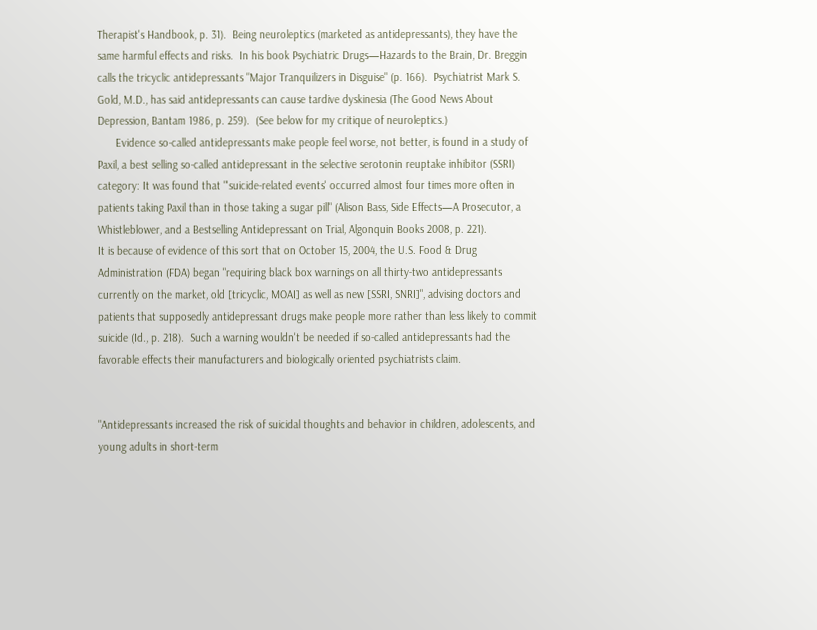Therapist's Handbook, p. 31).  Being neuroleptics (marketed as antidepressants), they have the same harmful effects and risks.  In his book Psychiatric Drugs—Hazards to the Brain, Dr. Breggin calls the tricyclic antidepressants "Major Tranquilizers in Disguise" (p. 166).  Psychiatrist Mark S. Gold, M.D., has said antidepressants can cause tardive dyskinesia (The Good News About Depression, Bantam 1986, p. 259).  (See below for my critique of neuroleptics.)
      Evidence so-called antidepressants make people feel worse, not better, is found in a study of Paxil, a best selling so-called antidepressant in the selective serotonin reuptake inhibitor (SSRI) category: It was found that "'suicide-related events' occurred almost four times more often in patients taking Paxil than in those taking a sugar pill" (Alison Bass, Side Effects—A Prosecutor, a Whistleblower, and a Bestselling Antidepressant on Trial, Algonquin Books 2008, p. 221).
It is because of evidence of this sort that on October 15, 2004, the U.S. Food & Drug Administration (FDA) began "requiring black box warnings on all thirty-two antidepressants currently on the market, old [tricyclic, MOAI] as well as new [SSRI, SNRI]", advising doctors and patients that supposedly antidepressant drugs make people more rather than less likely to commit suicide (Id., p. 218).  Such a warning wouldn't be needed if so-called antidepressants had the favorable effects their manufacturers and biologically oriented psychiatrists claim.


"Antidepressants increased the risk of suicidal thoughts and behavior in children, adolescents, and young adults in short-term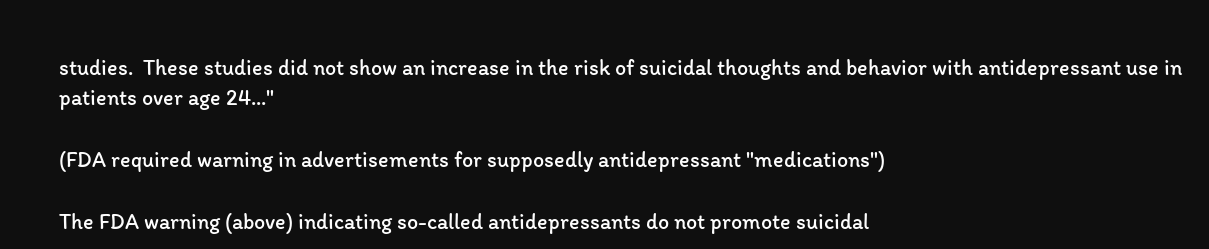studies.  These studies did not show an increase in the risk of suicidal thoughts and behavior with antidepressant use in patients over age 24..."

(FDA required warning in advertisements for supposedly antidepressant "medications")

The FDA warning (above) indicating so-called antidepressants do not promote suicidal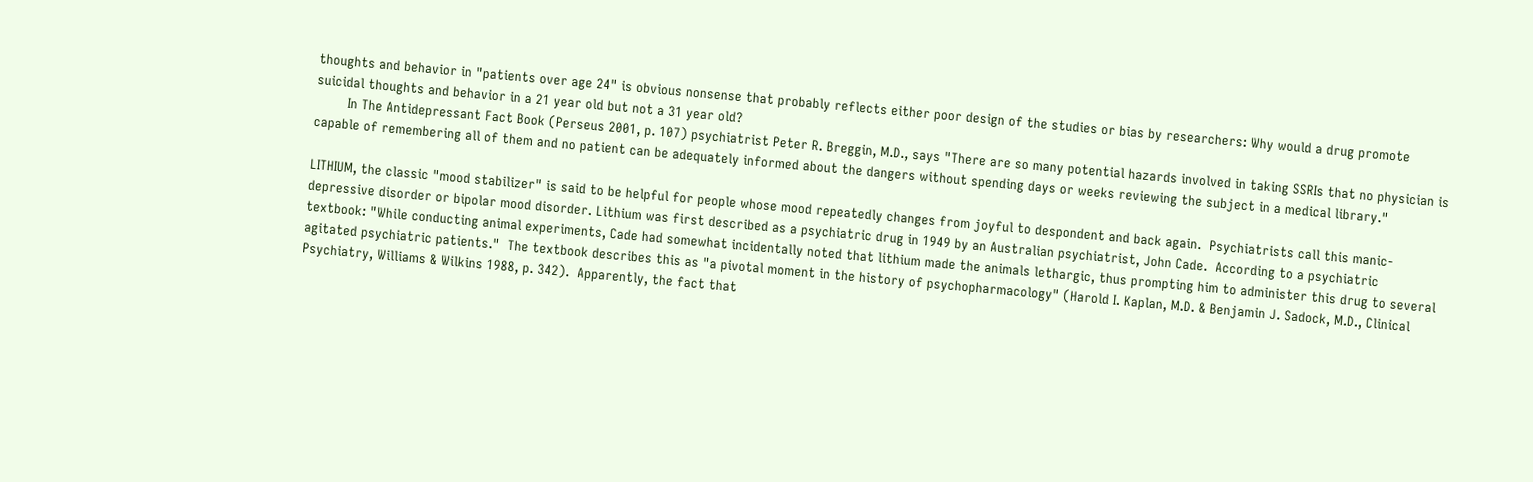thoughts and behavior in "patients over age 24" is obvious nonsense that probably reflects either poor design of the studies or bias by researchers: Why would a drug promote suicidal thoughts and behavior in a 21 year old but not a 31 year old?
        In The Antidepressant Fact Book (Perseus 2001, p. 107) psychiatrist Peter R. Breggin, M.D., says "There are so many potential hazards involved in taking SSRIs that no physician is capable of remembering all of them and no patient can be adequately informed about the dangers without spending days or weeks reviewing the subject in a medical library."

LITHIUM, the classic "mood stabilizer" is said to be helpful for people whose mood repeatedly changes from joyful to despondent and back again.  Psychiatrists call this manic-depressive disorder or bipolar mood disorder. Lithium was first described as a psychiatric drug in 1949 by an Australian psychiatrist, John Cade.  According to a psychiatric textbook: "While conducting animal experiments, Cade had somewhat incidentally noted that lithium made the animals lethargic, thus prompting him to administer this drug to several agitated psychiatric patients."  The textbook describes this as "a pivotal moment in the history of psychopharmacology" (Harold I. Kaplan, M.D. & Benjamin J. Sadock, M.D., Clinical Psychiatry, Williams & Wilkins 1988, p. 342).  Apparently, the fact that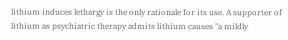lithium induces lethargy is the only rationale for its use. A supporter of lithium as psychiatric therapy admits lithium causes "a mildly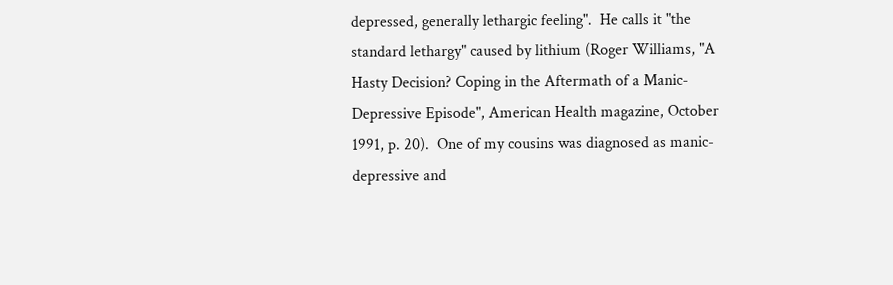depressed, generally lethargic feeling".  He calls it "the standard lethargy" caused by lithium (Roger Williams, "A Hasty Decision? Coping in the Aftermath of a Manic-Depressive Episode", American Health magazine, October 1991, p. 20).  One of my cousins was diagnosed as manic-depressive and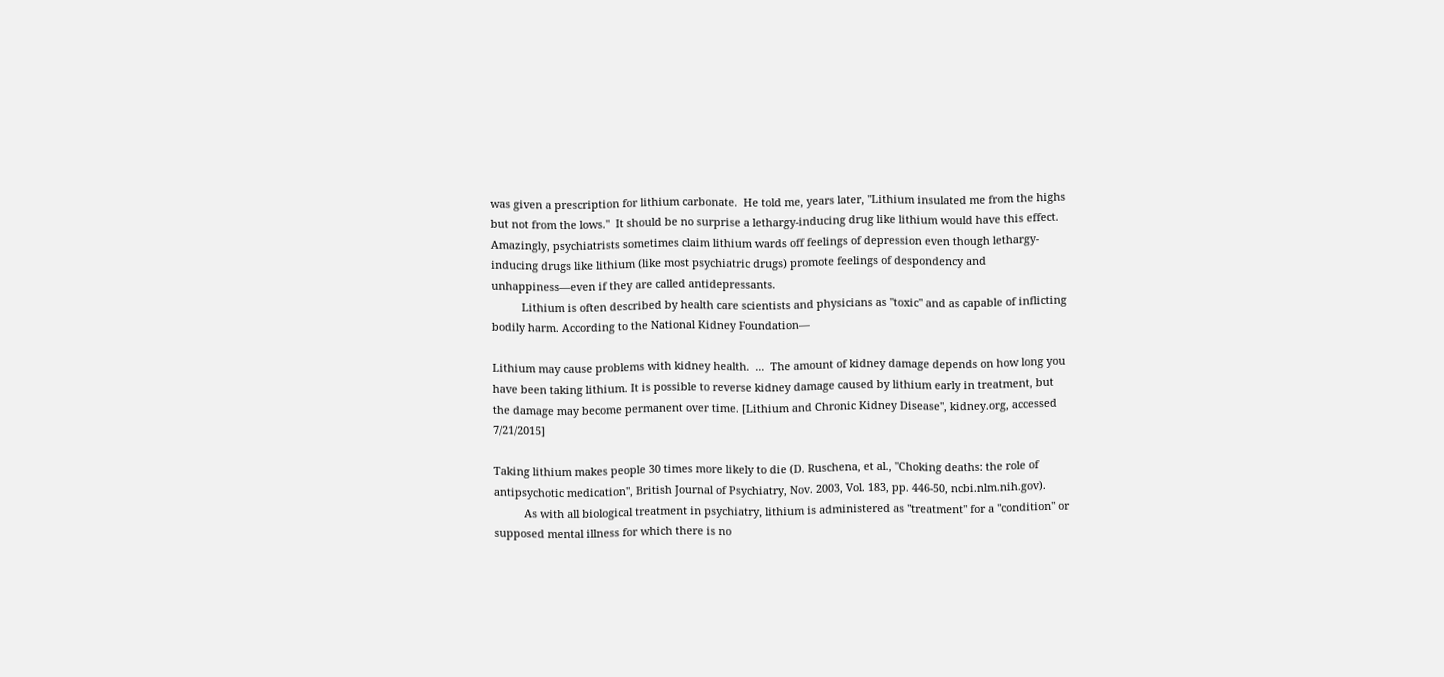was given a prescription for lithium carbonate.  He told me, years later, "Lithium insulated me from the highs but not from the lows."  It should be no surprise a lethargy-inducing drug like lithium would have this effect.  Amazingly, psychiatrists sometimes claim lithium wards off feelings of depression even though lethargy-inducing drugs like lithium (like most psychiatric drugs) promote feelings of despondency and unhappiness—even if they are called antidepressants.
          Lithium is often described by health care scientists and physicians as "toxic" and as capable of inflicting bodily harm. According to the National Kidney Foundation—

Lithium may cause problems with kidney health.  ...  The amount of kidney damage depends on how long you have been taking lithium. It is possible to reverse kidney damage caused by lithium early in treatment, but the damage may become permanent over time. [Lithium and Chronic Kidney Disease", kidney.org, accessed 7/21/2015]

Taking lithium makes people 30 times more likely to die (D. Ruschena, et al., "Choking deaths: the role of antipsychotic medication", British Journal of Psychiatry, Nov. 2003, Vol. 183, pp. 446-50, ncbi.nlm.nih.gov).
          As with all biological treatment in psychiatry, lithium is administered as "treatment" for a "condition" or supposed mental illness for which there is no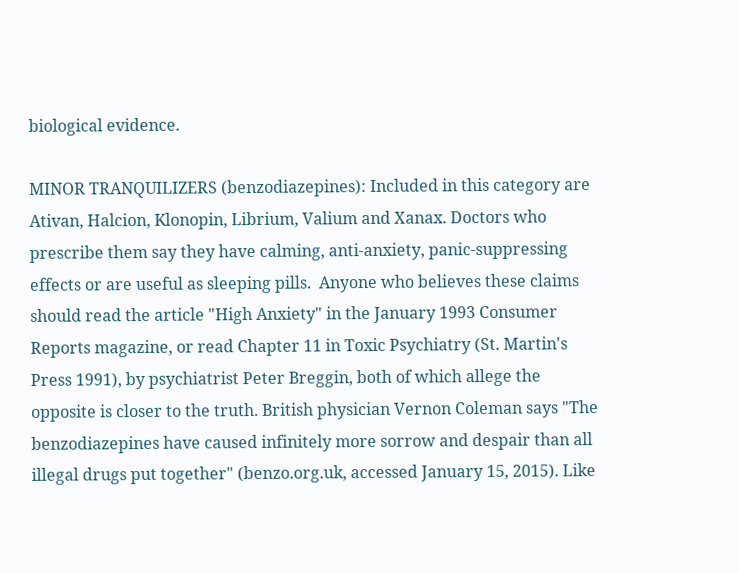biological evidence.

MINOR TRANQUILIZERS (benzodiazepines): Included in this category are Ativan, Halcion, Klonopin, Librium, Valium and Xanax. Doctors who prescribe them say they have calming, anti-anxiety, panic-suppressing effects or are useful as sleeping pills.  Anyone who believes these claims should read the article "High Anxiety" in the January 1993 Consumer Reports magazine, or read Chapter 11 in Toxic Psychiatry (St. Martin's Press 1991), by psychiatrist Peter Breggin, both of which allege the opposite is closer to the truth. British physician Vernon Coleman says "The benzodiazepines have caused infinitely more sorrow and despair than all illegal drugs put together" (benzo.org.uk, accessed January 15, 2015). Like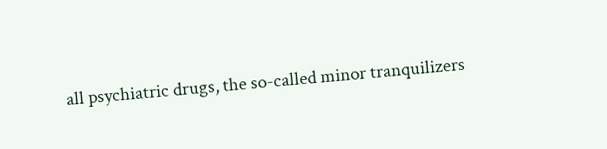all psychiatric drugs, the so-called minor tranquilizers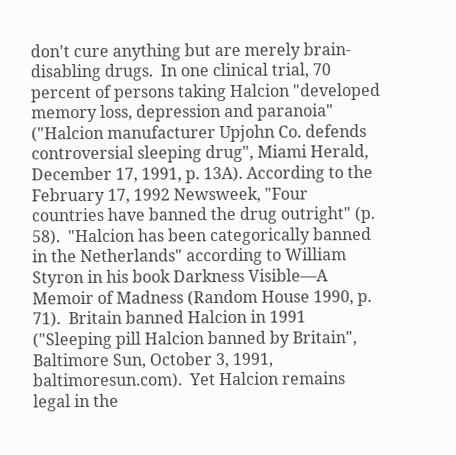don't cure anything but are merely brain-disabling drugs.  In one clinical trial, 70 percent of persons taking Halcion "developed memory loss, depression and paranoia" ("Halcion manufacturer Upjohn Co. defends controversial sleeping drug", Miami Herald, December 17, 1991, p. 13A). According to the February 17, 1992 Newsweek, "Four countries have banned the drug outright" (p. 58).  "Halcion has been categorically banned in the Netherlands" according to William Styron in his book Darkness Visible—A Memoir of Madness (Random House 1990, p. 71).  Britain banned Halcion in 1991 ("Sleeping pill Halcion banned by Britain", Baltimore Sun, October 3, 1991, baltimoresun.com).  Yet Halcion remains legal in the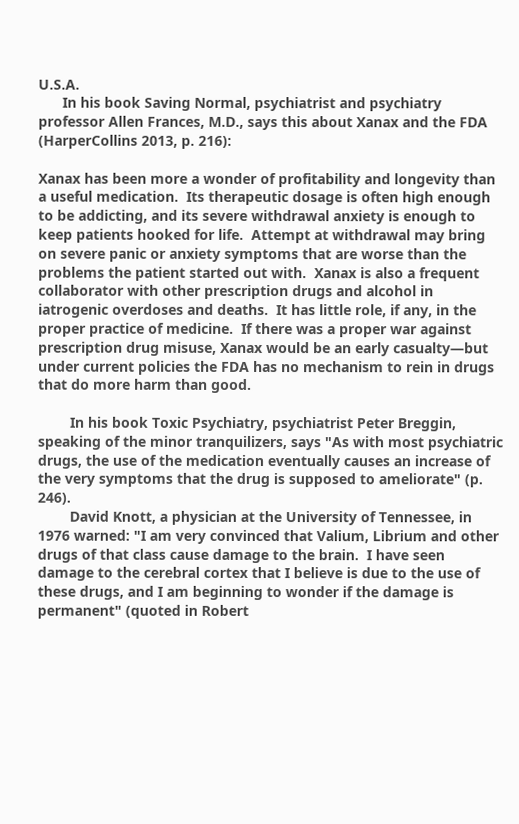U.S.A.
      In his book Saving Normal, psychiatrist and psychiatry professor Allen Frances, M.D., says this about Xanax and the FDA (HarperCollins 2013, p. 216):

Xanax has been more a wonder of profitability and longevity than a useful medication.  Its therapeutic dosage is often high enough to be addicting, and its severe withdrawal anxiety is enough to keep patients hooked for life.  Attempt at withdrawal may bring on severe panic or anxiety symptoms that are worse than the problems the patient started out with.  Xanax is also a frequent collaborator with other prescription drugs and alcohol in iatrogenic overdoses and deaths.  It has little role, if any, in the proper practice of medicine.  If there was a proper war against prescription drug misuse, Xanax would be an early casualty—but under current policies the FDA has no mechanism to rein in drugs that do more harm than good.

        In his book Toxic Psychiatry, psychiatrist Peter Breggin, speaking of the minor tranquilizers, says "As with most psychiatric drugs, the use of the medication eventually causes an increase of the very symptoms that the drug is supposed to ameliorate" (p. 246).
        David Knott, a physician at the University of Tennessee, in 1976 warned: "I am very convinced that Valium, Librium and other drugs of that class cause damage to the brain.  I have seen damage to the cerebral cortex that I believe is due to the use of these drugs, and I am beginning to wonder if the damage is permanent" (quoted in Robert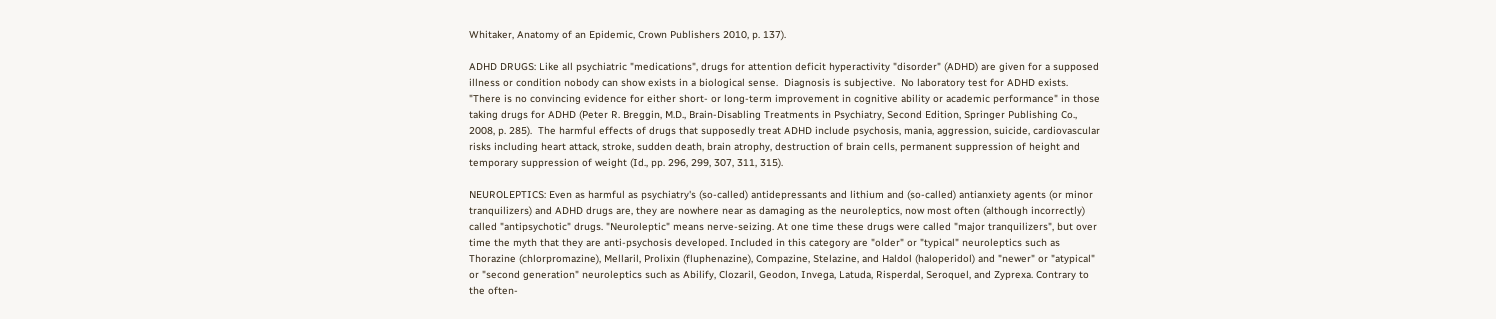Whitaker, Anatomy of an Epidemic, Crown Publishers 2010, p. 137).

ADHD DRUGS: Like all psychiatric "medications", drugs for attention deficit hyperactivity "disorder" (ADHD) are given for a supposed illness or condition nobody can show exists in a biological sense.  Diagnosis is subjective.  No laboratory test for ADHD exists.  "There is no convincing evidence for either short- or long-term improvement in cognitive ability or academic performance" in those taking drugs for ADHD (Peter R. Breggin, M.D., Brain-Disabling Treatments in Psychiatry, Second Edition, Springer Publishing Co., 2008, p. 285).  The harmful effects of drugs that supposedly treat ADHD include psychosis, mania, aggression, suicide, cardiovascular risks including heart attack, stroke, sudden death, brain atrophy, destruction of brain cells, permanent suppression of height and temporary suppression of weight (Id., pp. 296, 299, 307, 311, 315).

NEUROLEPTICS: Even as harmful as psychiatry's (so-called) antidepressants and lithium and (so-called) antianxiety agents (or minor tranquilizers) and ADHD drugs are, they are nowhere near as damaging as the neuroleptics, now most often (although incorrectly) called "antipsychotic" drugs. "Neuroleptic" means nerve-seizing. At one time these drugs were called "major tranquilizers", but over time the myth that they are anti-psychosis developed. Included in this category are "older" or "typical" neuroleptics such as Thorazine (chlorpromazine), Mellaril, Prolixin (fluphenazine), Compazine, Stelazine, and Haldol (haloperidol) and "newer" or "atypical" or "second generation" neuroleptics such as Abilify, Clozaril, Geodon, Invega, Latuda, Risperdal, Seroquel, and Zyprexa. Contrary to the often-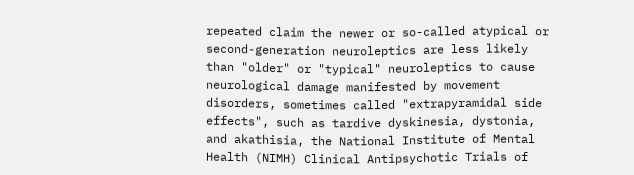repeated claim the newer or so-called atypical or second-generation neuroleptics are less likely than "older" or "typical" neuroleptics to cause neurological damage manifested by movement disorders, sometimes called "extrapyramidal side effects", such as tardive dyskinesia, dystonia, and akathisia, the National Institute of Mental Health (NIMH) Clinical Antipsychotic Trials of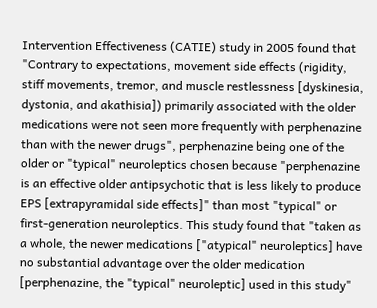Intervention Effectiveness (CATIE) study in 2005 found that "Contrary to expectations, movement side effects (rigidity, stiff movements, tremor, and muscle restlessness [dyskinesia, dystonia, and akathisia]) primarily associated with the older medications were not seen more frequently with perphenazine than with the newer drugs", perphenazine being one of the older or "typical" neuroleptics chosen because "perphenazine is an effective older antipsychotic that is less likely to produce EPS [extrapyramidal side effects]" than most "typical" or first-generation neuroleptics. This study found that "taken as a whole, the newer medications ["atypical" neuroleptics] have no substantial advantage over the older medication [perphenazine, the "typical" neuroleptic] used in this study"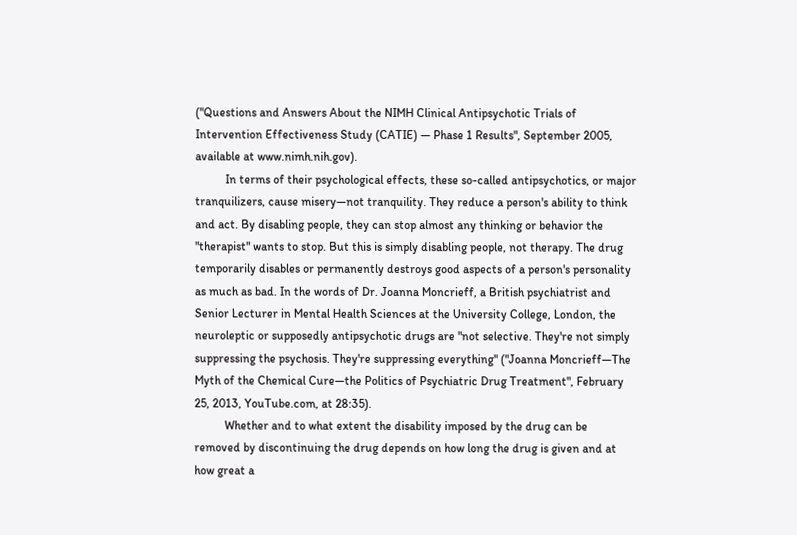("Questions and Answers About the NIMH Clinical Antipsychotic Trials of Intervention Effectiveness Study (CATIE) — Phase 1 Results", September 2005, available at www.nimh.nih.gov).
          In terms of their psychological effects, these so-called antipsychotics, or major tranquilizers, cause misery—not tranquility. They reduce a person's ability to think and act. By disabling people, they can stop almost any thinking or behavior the "therapist" wants to stop. But this is simply disabling people, not therapy. The drug temporarily disables or permanently destroys good aspects of a person's personality as much as bad. In the words of Dr. Joanna Moncrieff, a British psychiatrist and Senior Lecturer in Mental Health Sciences at the University College, London, the neuroleptic or supposedly antipsychotic drugs are "not selective. They're not simply suppressing the psychosis. They're suppressing everything" ("Joanna Moncrieff—The Myth of the Chemical Cure—the Politics of Psychiatric Drug Treatment", February 25, 2013, YouTube.com, at 28:35).
          Whether and to what extent the disability imposed by the drug can be removed by discontinuing the drug depends on how long the drug is given and at how great a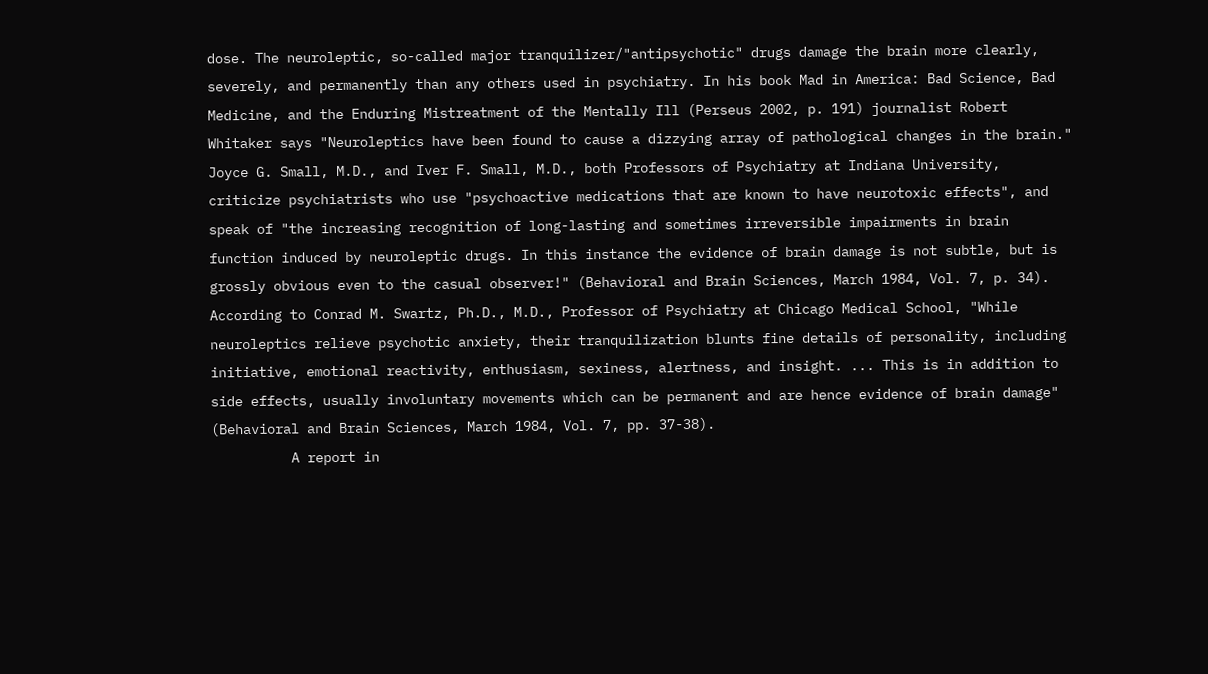dose. The neuroleptic, so-called major tranquilizer/"antipsychotic" drugs damage the brain more clearly, severely, and permanently than any others used in psychiatry. In his book Mad in America: Bad Science, Bad Medicine, and the Enduring Mistreatment of the Mentally Ill (Perseus 2002, p. 191) journalist Robert Whitaker says "Neuroleptics have been found to cause a dizzying array of pathological changes in the brain." Joyce G. Small, M.D., and Iver F. Small, M.D., both Professors of Psychiatry at Indiana University, criticize psychiatrists who use "psychoactive medications that are known to have neurotoxic effects", and speak of "the increasing recognition of long-lasting and sometimes irreversible impairments in brain function induced by neuroleptic drugs. In this instance the evidence of brain damage is not subtle, but is grossly obvious even to the casual observer!" (Behavioral and Brain Sciences, March 1984, Vol. 7, p. 34). According to Conrad M. Swartz, Ph.D., M.D., Professor of Psychiatry at Chicago Medical School, "While neuroleptics relieve psychotic anxiety, their tranquilization blunts fine details of personality, including initiative, emotional reactivity, enthusiasm, sexiness, alertness, and insight. ... This is in addition to side effects, usually involuntary movements which can be permanent and are hence evidence of brain damage" (Behavioral and Brain Sciences, March 1984, Vol. 7, pp. 37-38).
          A report in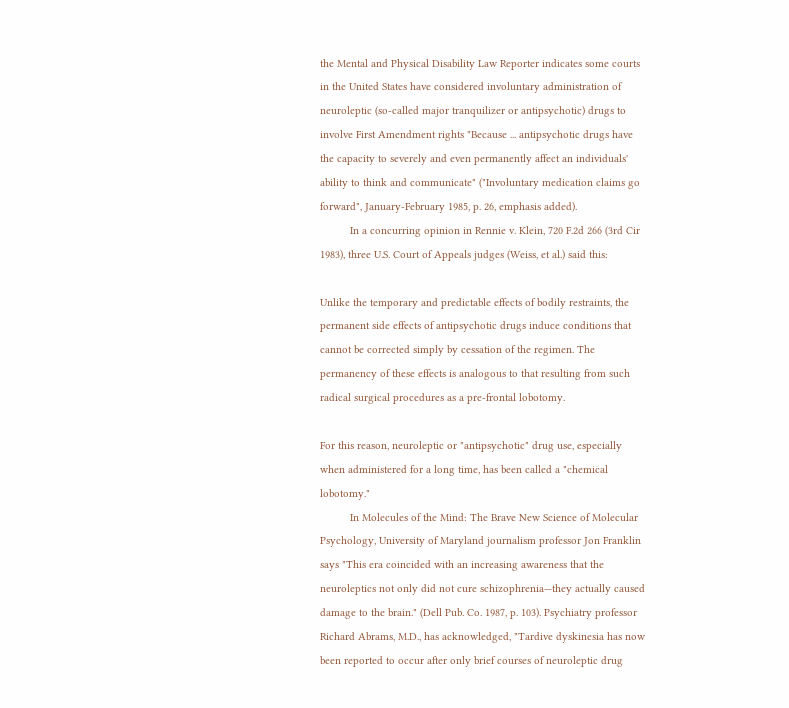the Mental and Physical Disability Law Reporter indicates some courts in the United States have considered involuntary administration of neuroleptic (so-called major tranquilizer or antipsychotic) drugs to involve First Amendment rights "Because ... antipsychotic drugs have the capacity to severely and even permanently affect an individuals' ability to think and communicate" ("Involuntary medication claims go forward", January-February 1985, p. 26, emphasis added).
          In a concurring opinion in Rennie v. Klein, 720 F.2d 266 (3rd Cir 1983), three U.S. Court of Appeals judges (Weiss, et al.) said this:

Unlike the temporary and predictable effects of bodily restraints, the permanent side effects of antipsychotic drugs induce conditions that cannot be corrected simply by cessation of the regimen. The permanency of these effects is analogous to that resulting from such radical surgical procedures as a pre-frontal lobotomy.

For this reason, neuroleptic or "antipsychotic" drug use, especially when administered for a long time, has been called a "chemical lobotomy."
          In Molecules of the Mind: The Brave New Science of Molecular Psychology, University of Maryland journalism professor Jon Franklin says "This era coincided with an increasing awareness that the neuroleptics not only did not cure schizophrenia—they actually caused damage to the brain." (Dell Pub. Co. 1987, p. 103). Psychiatry professor Richard Abrams, M.D., has acknowledged, "Tardive dyskinesia has now been reported to occur after only brief courses of neuroleptic drug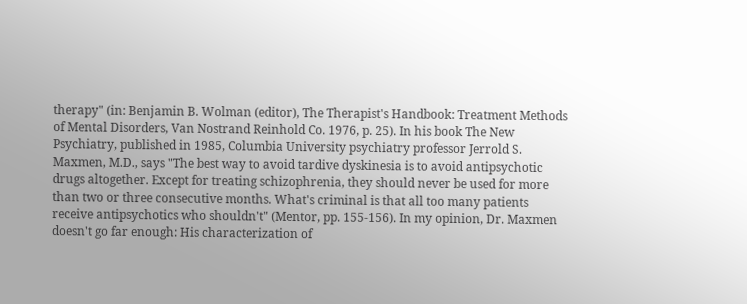therapy" (in: Benjamin B. Wolman (editor), The Therapist's Handbook: Treatment Methods of Mental Disorders, Van Nostrand Reinhold Co. 1976, p. 25). In his book The New Psychiatry, published in 1985, Columbia University psychiatry professor Jerrold S. Maxmen, M.D., says "The best way to avoid tardive dyskinesia is to avoid antipsychotic drugs altogether. Except for treating schizophrenia, they should never be used for more than two or three consecutive months. What's criminal is that all too many patients receive antipsychotics who shouldn't" (Mentor, pp. 155-156). In my opinion, Dr. Maxmen doesn't go far enough: His characterization of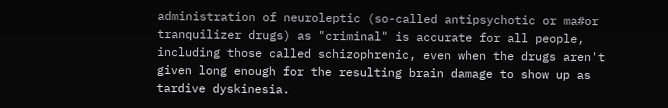administration of neuroleptic (so-called antipsychotic or ma#or tranquilizer drugs) as "criminal" is accurate for all people, including those called schizophrenic, even when the drugs aren't given long enough for the resulting brain damage to show up as tardive dyskinesia.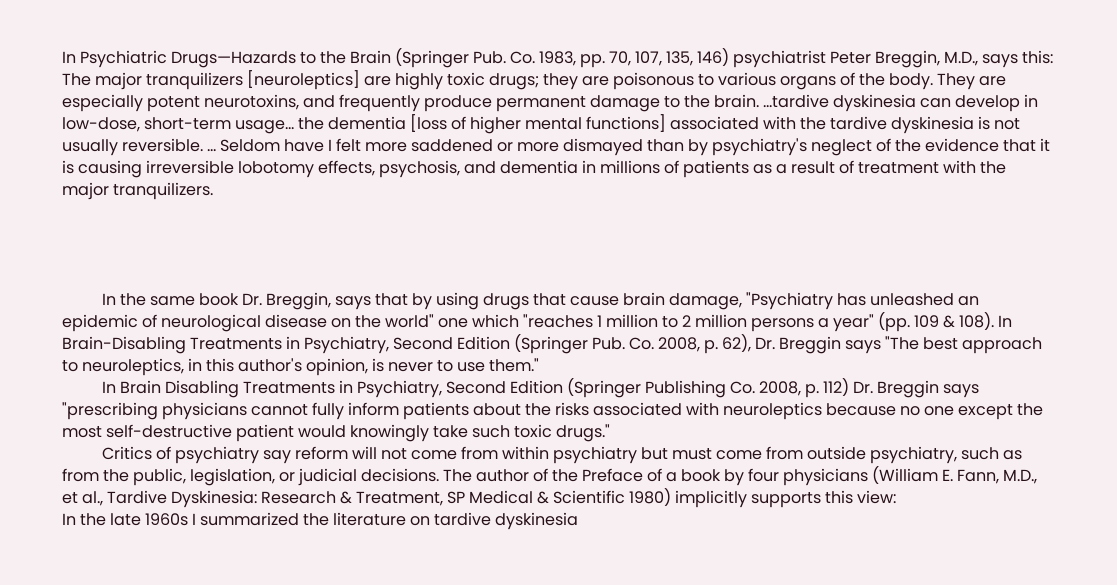In Psychiatric Drugs—Hazards to the Brain (Springer Pub. Co. 1983, pp. 70, 107, 135, 146) psychiatrist Peter Breggin, M.D., says this:
The major tranquilizers [neuroleptics] are highly toxic drugs; they are poisonous to various organs of the body. They are especially potent neurotoxins, and frequently produce permanent damage to the brain. ...tardive dyskinesia can develop in low-dose, short-term usage... the dementia [loss of higher mental functions] associated with the tardive dyskinesia is not usually reversible. ... Seldom have I felt more saddened or more dismayed than by psychiatry's neglect of the evidence that it is causing irreversible lobotomy effects, psychosis, and dementia in millions of patients as a result of treatment with the major tranquilizers.




          In the same book Dr. Breggin, says that by using drugs that cause brain damage, "Psychiatry has unleashed an epidemic of neurological disease on the world" one which "reaches 1 million to 2 million persons a year" (pp. 109 & 108). In Brain-Disabling Treatments in Psychiatry, Second Edition (Springer Pub. Co. 2008, p. 62), Dr. Breggin says "The best approach to neuroleptics, in this author's opinion, is never to use them."
          In Brain Disabling Treatments in Psychiatry, Second Edition (Springer Publishing Co. 2008, p. 112) Dr. Breggin says "prescribing physicians cannot fully inform patients about the risks associated with neuroleptics because no one except the most self-destructive patient would knowingly take such toxic drugs."
          Critics of psychiatry say reform will not come from within psychiatry but must come from outside psychiatry, such as from the public, legislation, or judicial decisions. The author of the Preface of a book by four physicians (William E. Fann, M.D., et al., Tardive Dyskinesia: Research & Treatment, SP Medical & Scientific 1980) implicitly supports this view:
In the late 1960s I summarized the literature on tardive dyskinesia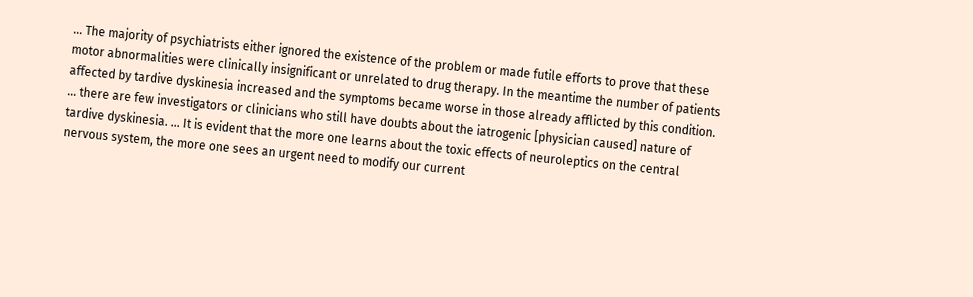... The majority of psychiatrists either ignored the existence of the problem or made futile efforts to prove that these motor abnormalities were clinically insignificant or unrelated to drug therapy. In the meantime the number of patients affected by tardive dyskinesia increased and the symptoms became worse in those already afflicted by this condition. ... there are few investigators or clinicians who still have doubts about the iatrogenic [physician caused] nature of tardive dyskinesia. ... It is evident that the more one learns about the toxic effects of neuroleptics on the central nervous system, the more one sees an urgent need to modify our current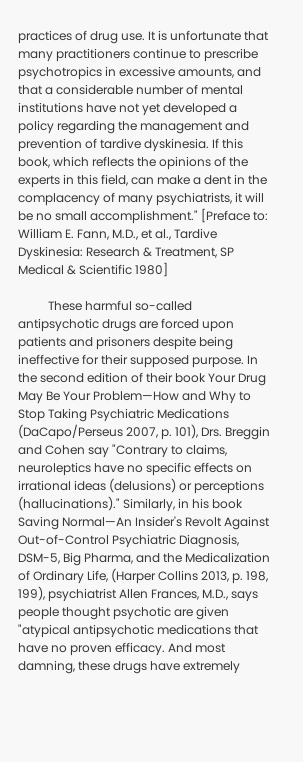practices of drug use. It is unfortunate that many practitioners continue to prescribe psychotropics in excessive amounts, and that a considerable number of mental institutions have not yet developed a policy regarding the management and prevention of tardive dyskinesia. If this book, which reflects the opinions of the experts in this field, can make a dent in the complacency of many psychiatrists, it will be no small accomplishment." [Preface to: William E. Fann, M.D., et al., Tardive Dyskinesia: Research & Treatment, SP Medical & Scientific 1980]

          These harmful so-called antipsychotic drugs are forced upon patients and prisoners despite being ineffective for their supposed purpose. In the second edition of their book Your Drug May Be Your Problem—How and Why to Stop Taking Psychiatric Medications (DaCapo/Perseus 2007, p. 101), Drs. Breggin and Cohen say "Contrary to claims, neuroleptics have no specific effects on irrational ideas (delusions) or perceptions (hallucinations)." Similarly, in his book Saving Normal—An Insider's Revolt Against Out-of-Control Psychiatric Diagnosis, DSM-5, Big Pharma, and the Medicalization of Ordinary Life, (Harper Collins 2013, p. 198, 199), psychiatrist Allen Frances, M.D., says people thought psychotic are given "atypical antipsychotic medications that have no proven efficacy. And most damning, these drugs have extremely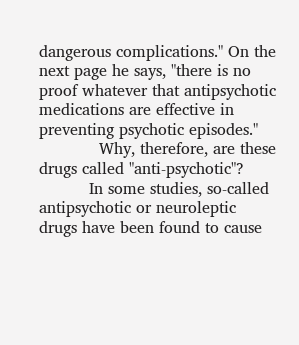dangerous complications." On the next page he says, "there is no proof whatever that antipsychotic medications are effective in preventing psychotic episodes."
            Why, therefore, are these drugs called "anti-psychotic"?
          In some studies, so-called antipsychotic or neuroleptic drugs have been found to cause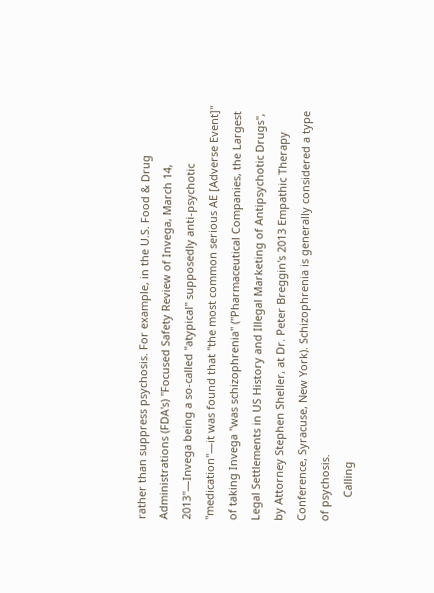rather than suppress psychosis. For example, in the U.S. Food & Drug Administrations (FDA's) "Focused Safety Review of Invega, March 14, 2013"—Invega being a so-called "atypical" supposedly anti-psychotic "medication"—it was found that "the most common serious AE [Adverse Event]" of taking Invega "was schizophrenia" ("Pharmaceutical Companies, the Largest Legal Settlements in US History and Illegal Marketing of Antipsychotic Drugs", by Attorney Stephen Sheller, at Dr. Peter Breggin's 2013 Empathic Therapy Conference, Syracuse, New York). Schizophrenia is generally considered a type of psychosis.
        Calling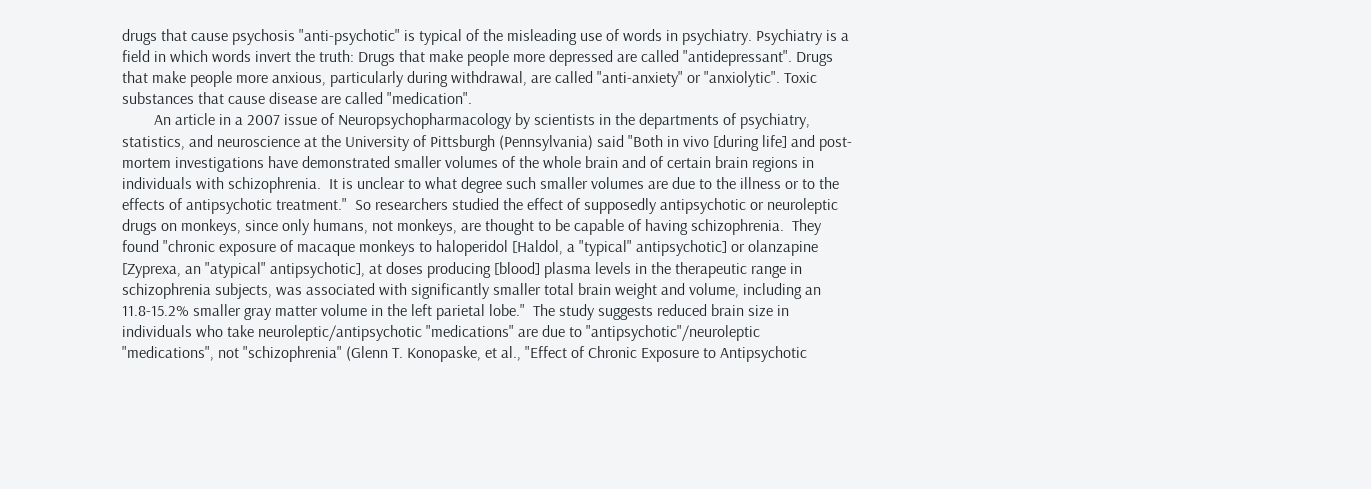drugs that cause psychosis "anti-psychotic" is typical of the misleading use of words in psychiatry. Psychiatry is a field in which words invert the truth: Drugs that make people more depressed are called "antidepressant". Drugs that make people more anxious, particularly during withdrawal, are called "anti-anxiety" or "anxiolytic". Toxic substances that cause disease are called "medication".
        An article in a 2007 issue of Neuropsychopharmacology by scientists in the departments of psychiatry, statistics, and neuroscience at the University of Pittsburgh (Pennsylvania) said "Both in vivo [during life] and post-mortem investigations have demonstrated smaller volumes of the whole brain and of certain brain regions in individuals with schizophrenia.  It is unclear to what degree such smaller volumes are due to the illness or to the effects of antipsychotic treatment."  So researchers studied the effect of supposedly antipsychotic or neuroleptic drugs on monkeys, since only humans, not monkeys, are thought to be capable of having schizophrenia.  They found "chronic exposure of macaque monkeys to haloperidol [Haldol, a "typical" antipsychotic] or olanzapine [Zyprexa, an "atypical" antipsychotic], at doses producing [blood] plasma levels in the therapeutic range in schizophrenia subjects, was associated with significantly smaller total brain weight and volume, including an 11.8-15.2% smaller gray matter volume in the left parietal lobe."  The study suggests reduced brain size in individuals who take neuroleptic/antipsychotic "medications" are due to "antipsychotic"/neuroleptic "medications", not "schizophrenia" (Glenn T. Konopaske, et al., "Effect of Chronic Exposure to Antipsychotic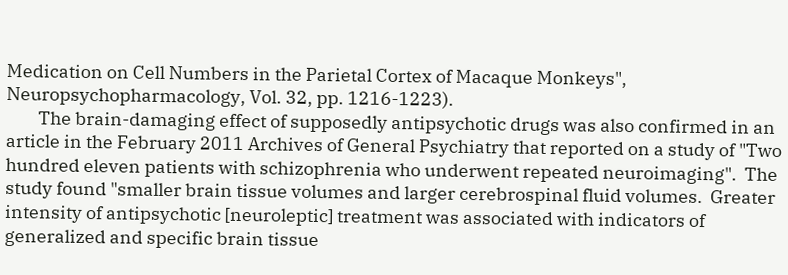Medication on Cell Numbers in the Parietal Cortex of Macaque Monkeys", Neuropsychopharmacology, Vol. 32, pp. 1216-1223).
        The brain-damaging effect of supposedly antipsychotic drugs was also confirmed in an article in the February 2011 Archives of General Psychiatry that reported on a study of "Two hundred eleven patients with schizophrenia who underwent repeated neuroimaging".  The study found "smaller brain tissue volumes and larger cerebrospinal fluid volumes.  Greater intensity of antipsychotic [neuroleptic] treatment was associated with indicators of generalized and specific brain tissue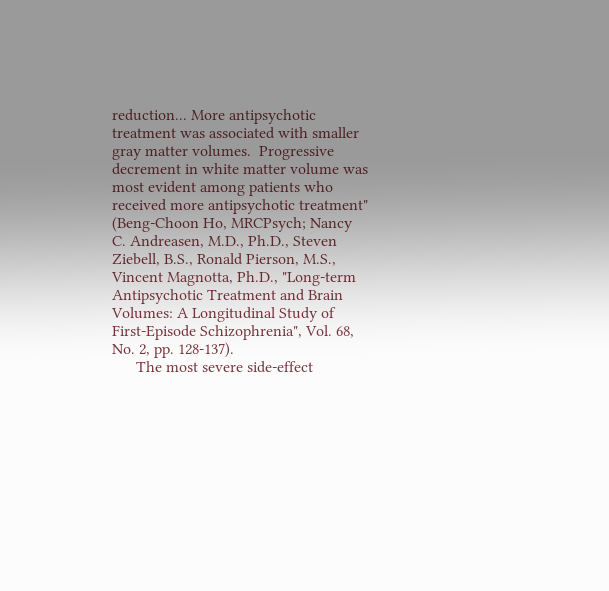reduction... More antipsychotic treatment was associated with smaller gray matter volumes.  Progressive decrement in white matter volume was most evident among patients who received more antipsychotic treatment" (Beng-Choon Ho, MRCPsych; Nancy C. Andreasen, M.D., Ph.D., Steven Ziebell, B.S., Ronald Pierson, M.S., Vincent Magnotta, Ph.D., "Long-term Antipsychotic Treatment and Brain Volumes: A Longitudinal Study of First-Episode Schizophrenia", Vol. 68, No. 2, pp. 128-137).
      The most severe side-effect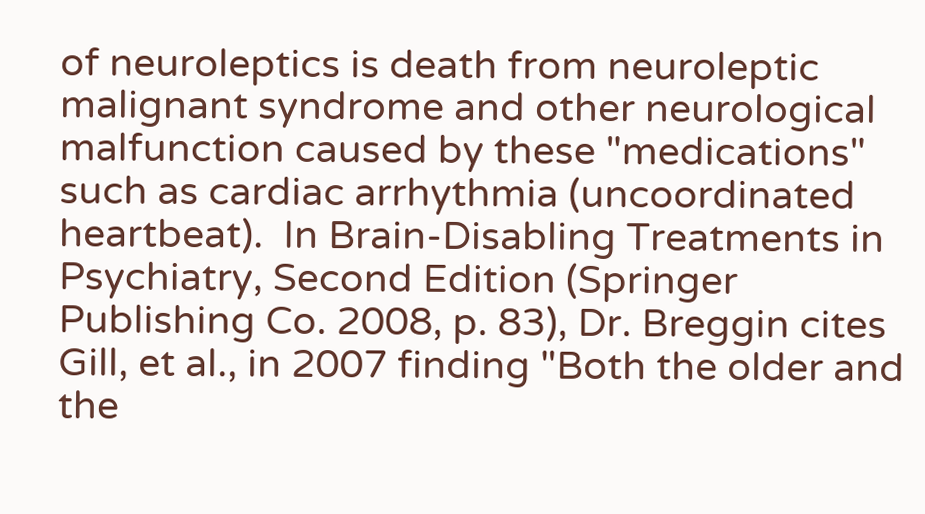of neuroleptics is death from neuroleptic malignant syndrome and other neurological malfunction caused by these "medications" such as cardiac arrhythmia (uncoordinated heartbeat).  In Brain-Disabling Treatments in Psychiatry, Second Edition (Springer Publishing Co. 2008, p. 83), Dr. Breggin cites Gill, et al., in 2007 finding "Both the older and the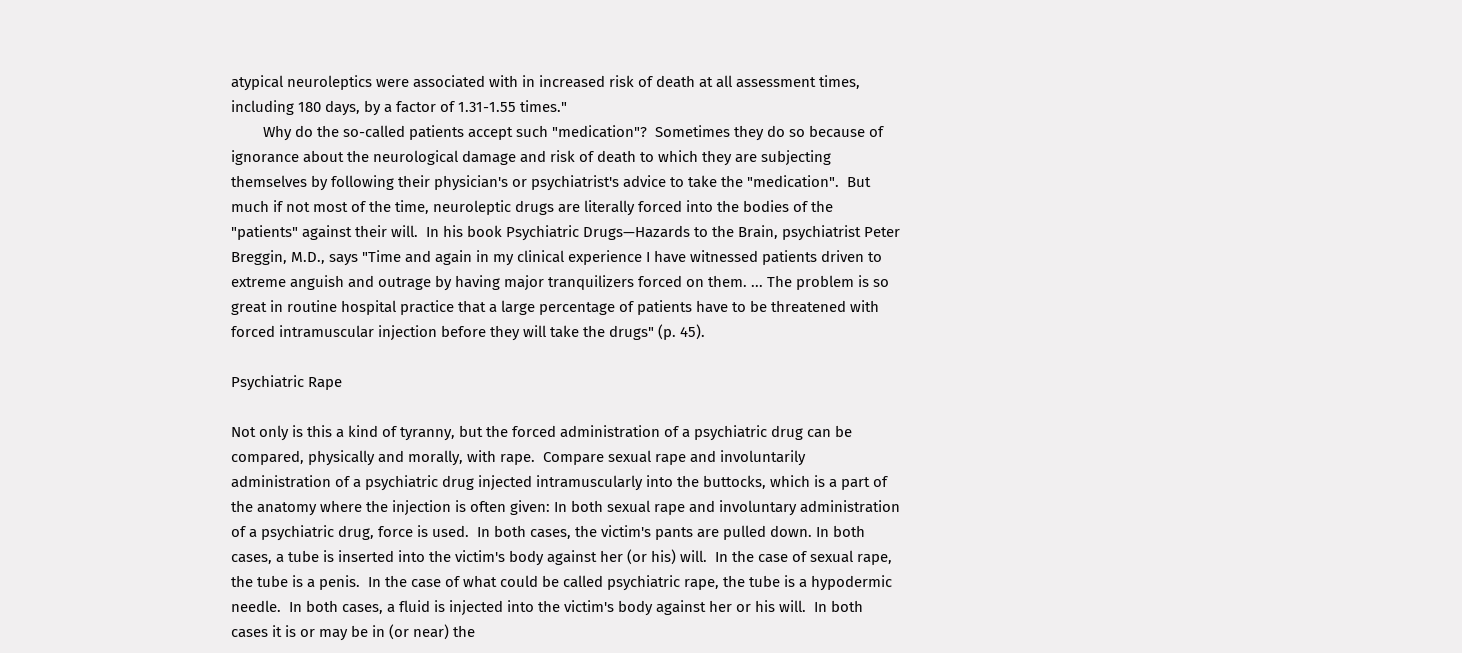atypical neuroleptics were associated with in increased risk of death at all assessment times, including 180 days, by a factor of 1.31-1.55 times."
        Why do the so-called patients accept such "medication"?  Sometimes they do so because of ignorance about the neurological damage and risk of death to which they are subjecting themselves by following their physician's or psychiatrist's advice to take the "medication".  But much if not most of the time, neuroleptic drugs are literally forced into the bodies of the "patients" against their will.  In his book Psychiatric Drugs—Hazards to the Brain, psychiatrist Peter Breggin, M.D., says "Time and again in my clinical experience I have witnessed patients driven to extreme anguish and outrage by having major tranquilizers forced on them. ... The problem is so great in routine hospital practice that a large percentage of patients have to be threatened with forced intramuscular injection before they will take the drugs" (p. 45).

Psychiatric Rape

Not only is this a kind of tyranny, but the forced administration of a psychiatric drug can be compared, physically and morally, with rape.  Compare sexual rape and involuntarily administration of a psychiatric drug injected intramuscularly into the buttocks, which is a part of the anatomy where the injection is often given: In both sexual rape and involuntary administration of a psychiatric drug, force is used.  In both cases, the victim's pants are pulled down. In both cases, a tube is inserted into the victim's body against her (or his) will.  In the case of sexual rape, the tube is a penis.  In the case of what could be called psychiatric rape, the tube is a hypodermic needle.  In both cases, a fluid is injected into the victim's body against her or his will.  In both cases it is or may be in (or near) the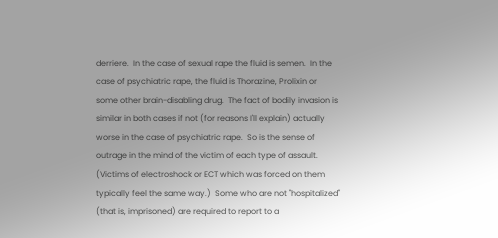derriere.  In the case of sexual rape the fluid is semen.  In the case of psychiatric rape, the fluid is Thorazine, Prolixin or some other brain-disabling drug.  The fact of bodily invasion is similar in both cases if not (for reasons I'll explain) actually worse in the case of psychiatric rape.  So is the sense of outrage in the mind of the victim of each type of assault.  (Victims of electroshock or ECT which was forced on them typically feel the same way.)  Some who are not "hospitalized" (that is, imprisoned) are required to report to a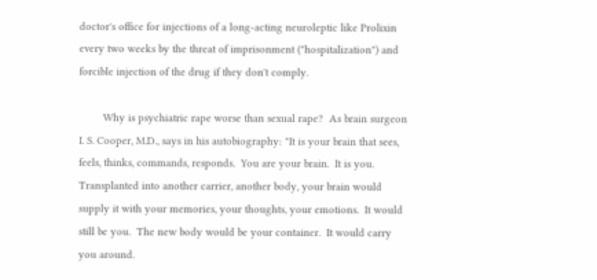doctor's office for injections of a long-acting neuroleptic like Prolixin every two weeks by the threat of imprisonment ("hospitalization") and forcible injection of the drug if they don't comply.

        Why is psychiatric rape worse than sexual rape?  As brain surgeon I. S. Cooper, M.D., says in his autobiography: "It is your brain that sees, feels, thinks, commands, responds.  You are your brain.  It is you.  Transplanted into another carrier, another body, your brain would supply it with your memories, your thoughts, your emotions.  It would still be you.  The new body would be your container.  It would carry you around.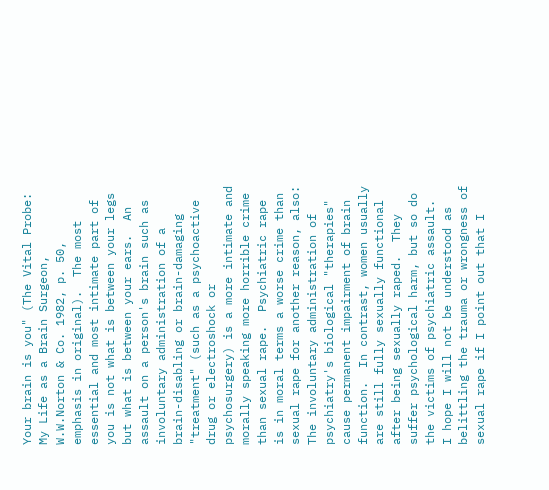Your brain is you" (The Vital Probe: My Life as a Brain Surgeon, W.W.Norton & Co. 1982, p. 50, emphasis in original).  The most essential and most intimate part of you is not what is between your legs but what is between your ears.  An assault on a person's brain such as involuntary administration of a brain-disabling or brain-damaging "treatment" (such as a psychoactive drug or electroshock or psychosurgery) is a more intimate and morally speaking more horrible crime than sexual rape.  Psychiatric rape is in moral terms a worse crime than sexual rape for another reason, also: The involuntary administration of psychiatry's biological "therapies" cause permanent impairment of brain function.  In contrast, women usually are still fully sexually functional after being sexually raped.  They suffer psychological harm, but so do the victims of psychiatric assault.  I hope I will not be understood as belittling the trauma or wrongness of sexual rape if I point out that I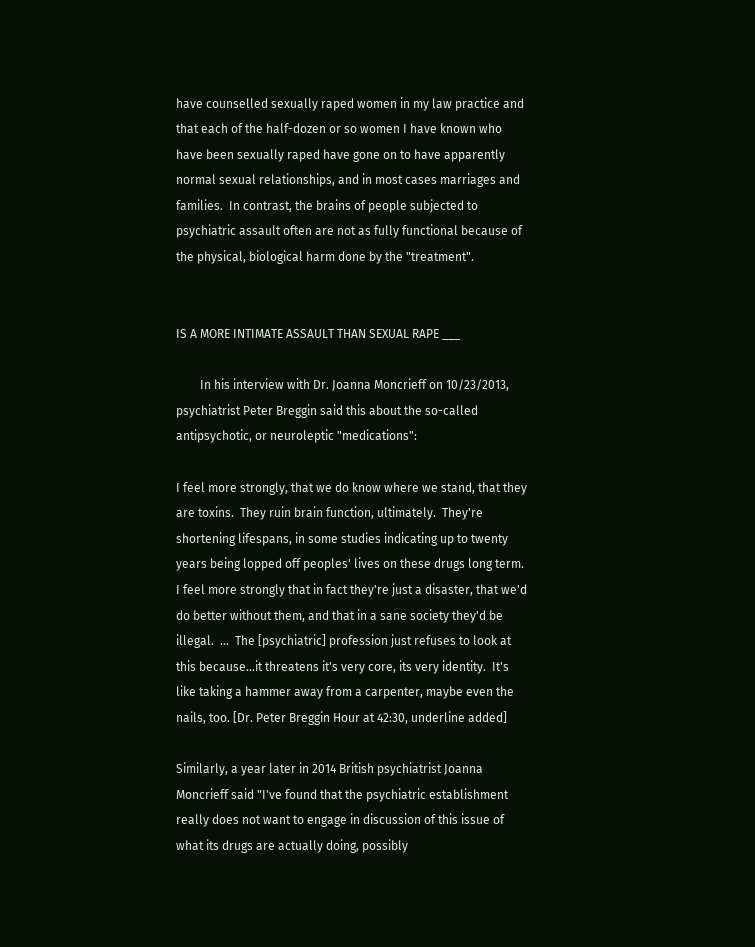have counselled sexually raped women in my law practice and that each of the half-dozen or so women I have known who have been sexually raped have gone on to have apparently normal sexual relationships, and in most cases marriages and families.  In contrast, the brains of people subjected to psychiatric assault often are not as fully functional because of the physical, biological harm done by the "treatment".


IS A MORE INTIMATE ASSAULT THAN SEXUAL RAPE ___

        In his interview with Dr. Joanna Moncrieff on 10/23/2013, psychiatrist Peter Breggin said this about the so-called antipsychotic, or neuroleptic "medications":

I feel more strongly, that we do know where we stand, that they are toxins.  They ruin brain function, ultimately.  They're shortening lifespans, in some studies indicating up to twenty years being lopped off peoples' lives on these drugs long term. I feel more strongly that in fact they're just a disaster, that we'd do better without them, and that in a sane society they'd be illegal.  ...  The [psychiatric] profession just refuses to look at this because...it threatens it's very core, its very identity.  It's like taking a hammer away from a carpenter, maybe even the nails, too. [Dr. Peter Breggin Hour at 42:30, underline added]

Similarly, a year later in 2014 British psychiatrist Joanna Moncrieff said "I've found that the psychiatric establishment really does not want to engage in discussion of this issue of what its drugs are actually doing, possibly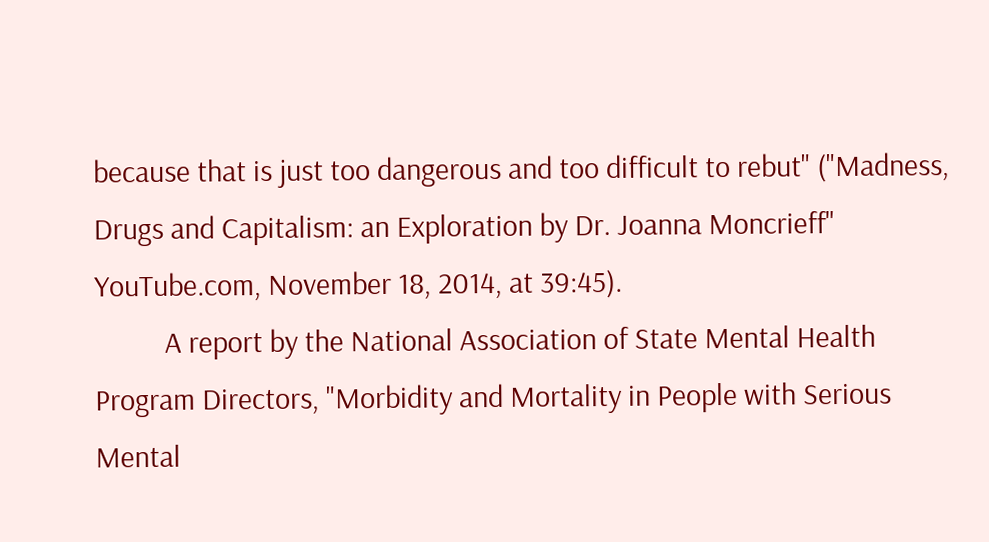because that is just too dangerous and too difficult to rebut" ("Madness, Drugs and Capitalism: an Exploration by Dr. Joanna Moncrieff" YouTube.com, November 18, 2014, at 39:45).
          A report by the National Association of State Mental Health Program Directors, "Morbidity and Mortality in People with Serious Mental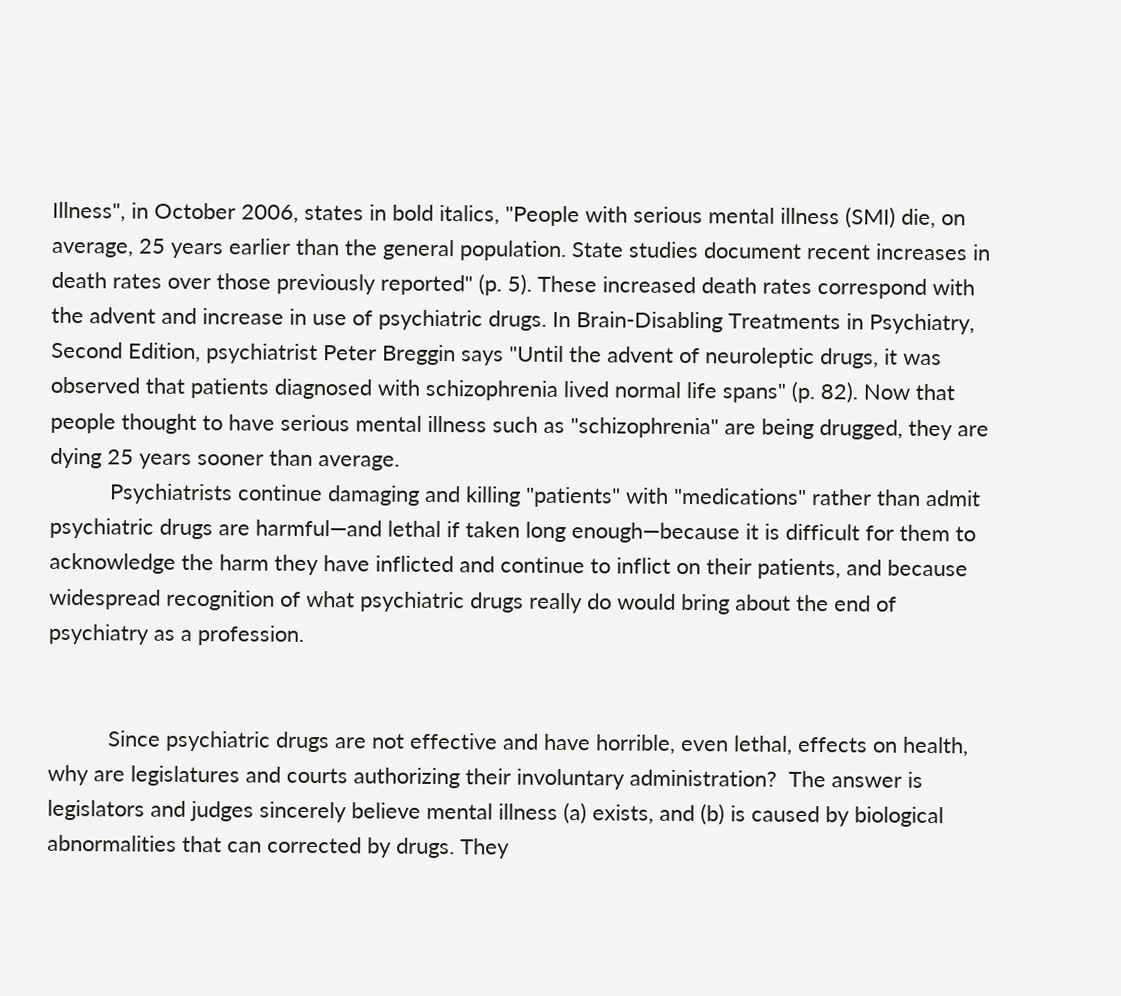Illness", in October 2006, states in bold italics, "People with serious mental illness (SMI) die, on average, 25 years earlier than the general population. State studies document recent increases in death rates over those previously reported" (p. 5). These increased death rates correspond with the advent and increase in use of psychiatric drugs. In Brain-Disabling Treatments in Psychiatry, Second Edition, psychiatrist Peter Breggin says "Until the advent of neuroleptic drugs, it was observed that patients diagnosed with schizophrenia lived normal life spans" (p. 82). Now that people thought to have serious mental illness such as "schizophrenia" are being drugged, they are dying 25 years sooner than average.
          Psychiatrists continue damaging and killing "patients" with "medications" rather than admit psychiatric drugs are harmful—and lethal if taken long enough—because it is difficult for them to acknowledge the harm they have inflicted and continue to inflict on their patients, and because widespread recognition of what psychiatric drugs really do would bring about the end of psychiatry as a profession.


          Since psychiatric drugs are not effective and have horrible, even lethal, effects on health, why are legislatures and courts authorizing their involuntary administration?  The answer is legislators and judges sincerely believe mental illness (a) exists, and (b) is caused by biological abnormalities that can corrected by drugs. They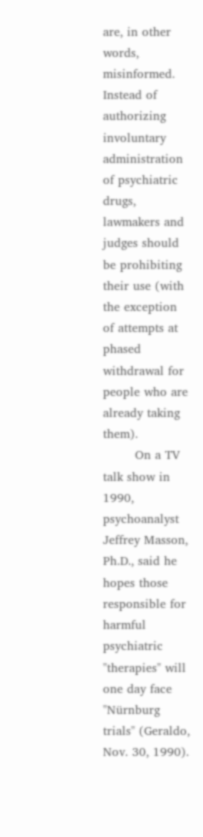are, in other words, misinformed. Instead of authorizing involuntary administration of psychiatric drugs, lawmakers and judges should be prohibiting their use (with the exception of attempts at phased withdrawal for people who are already taking them).
        On a TV talk show in 1990, psychoanalyst Jeffrey Masson, Ph.D., said he hopes those responsible for harmful psychiatric "therapies" will one day face "Nürnburg trials" (Geraldo, Nov. 30, 1990).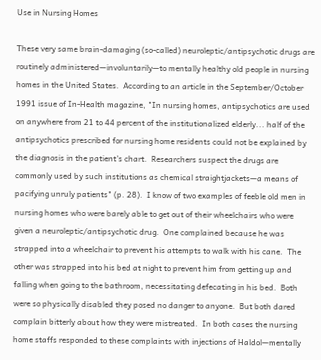Use in Nursing Homes

These very same brain-damaging (so-called) neuroleptic/antipsychotic drugs are routinely administered—involuntarily—to mentally healthy old people in nursing homes in the United States.  According to an article in the September/October 1991 issue of In-Health magazine, "In nursing homes, antipsychotics are used on anywhere from 21 to 44 percent of the institutionalized elderly... half of the antipsychotics prescribed for nursing home residents could not be explained by the diagnosis in the patient's chart.  Researchers suspect the drugs are commonly used by such institutions as chemical straightjackets—a means of pacifying unruly patients" (p. 28).  I know of two examples of feeble old men in nursing homes who were barely able to get out of their wheelchairs who were given a neuroleptic/antipsychotic drug.  One complained because he was strapped into a wheelchair to prevent his attempts to walk with his cane.  The other was strapped into his bed at night to prevent him from getting up and falling when going to the bathroom, necessitating defecating in his bed.  Both were so physically disabled they posed no danger to anyone.  But both dared complain bitterly about how they were mistreated.  In both cases the nursing home staffs responded to these complaints with injections of Haldol—mentally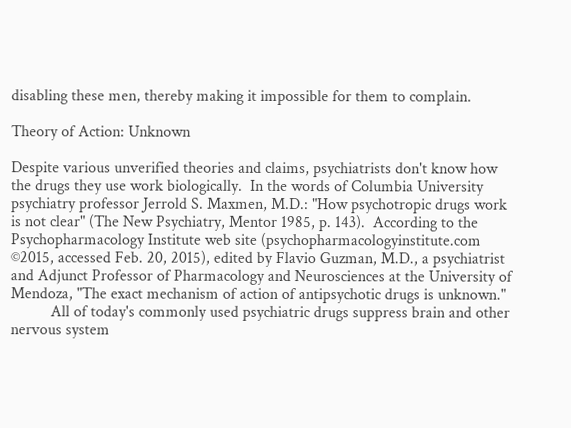disabling these men, thereby making it impossible for them to complain.

Theory of Action: Unknown

Despite various unverified theories and claims, psychiatrists don't know how the drugs they use work biologically.  In the words of Columbia University psychiatry professor Jerrold S. Maxmen, M.D.: "How psychotropic drugs work is not clear" (The New Psychiatry, Mentor 1985, p. 143).  According to the Psychopharmacology Institute web site (psychopharmacologyinstitute.com ©2015, accessed Feb. 20, 2015), edited by Flavio Guzman, M.D., a psychiatrist and Adjunct Professor of Pharmacology and Neurosciences at the University of Mendoza, "The exact mechanism of action of antipsychotic drugs is unknown."
          All of today's commonly used psychiatric drugs suppress brain and other nervous system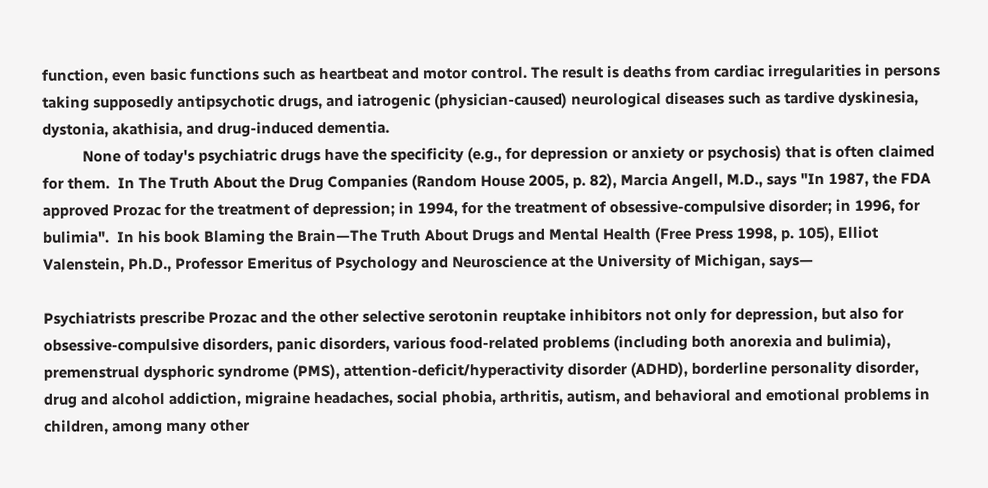function, even basic functions such as heartbeat and motor control. The result is deaths from cardiac irregularities in persons taking supposedly antipsychotic drugs, and iatrogenic (physician-caused) neurological diseases such as tardive dyskinesia, dystonia, akathisia, and drug-induced dementia.
          None of today's psychiatric drugs have the specificity (e.g., for depression or anxiety or psychosis) that is often claimed for them.  In The Truth About the Drug Companies (Random House 2005, p. 82), Marcia Angell, M.D., says "In 1987, the FDA approved Prozac for the treatment of depression; in 1994, for the treatment of obsessive-compulsive disorder; in 1996, for bulimia".  In his book Blaming the Brain—The Truth About Drugs and Mental Health (Free Press 1998, p. 105), Elliot Valenstein, Ph.D., Professor Emeritus of Psychology and Neuroscience at the University of Michigan, says—

Psychiatrists prescribe Prozac and the other selective serotonin reuptake inhibitors not only for depression, but also for obsessive-compulsive disorders, panic disorders, various food-related problems (including both anorexia and bulimia), premenstrual dysphoric syndrome (PMS), attention-deficit/hyperactivity disorder (ADHD), borderline personality disorder, drug and alcohol addiction, migraine headaches, social phobia, arthritis, autism, and behavioral and emotional problems in children, among many other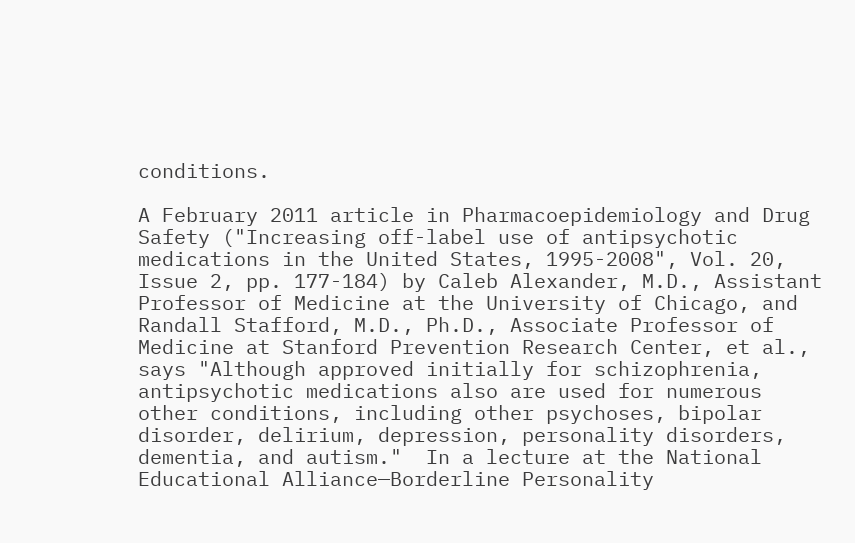conditions.

A February 2011 article in Pharmacoepidemiology and Drug Safety ("Increasing off-label use of antipsychotic medications in the United States, 1995-2008", Vol. 20, Issue 2, pp. 177-184) by Caleb Alexander, M.D., Assistant Professor of Medicine at the University of Chicago, and Randall Stafford, M.D., Ph.D., Associate Professor of Medicine at Stanford Prevention Research Center, et al., says "Although approved initially for schizophrenia, antipsychotic medications also are used for numerous other conditions, including other psychoses, bipolar disorder, delirium, depression, personality disorders, dementia, and autism."  In a lecture at the National Educational Alliance—Borderline Personality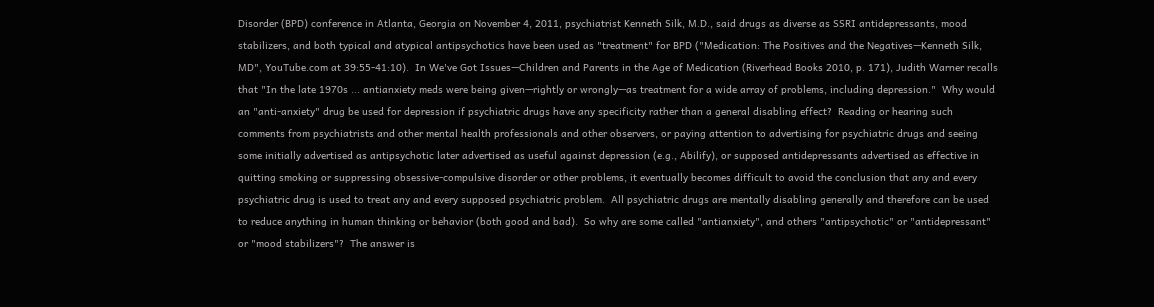Disorder (BPD) conference in Atlanta, Georgia on November 4, 2011, psychiatrist Kenneth Silk, M.D., said drugs as diverse as SSRI antidepressants, mood stabilizers, and both typical and atypical antipsychotics have been used as "treatment" for BPD ("Medication: The Positives and the Negatives—Kenneth Silk, MD", YouTube.com at 39:55-41:10).  In We've Got Issues—Children and Parents in the Age of Medication (Riverhead Books 2010, p. 171), Judith Warner recalls that "In the late 1970s ... antianxiety meds were being given—rightly or wrongly—as treatment for a wide array of problems, including depression."  Why would an "anti-anxiety" drug be used for depression if psychiatric drugs have any specificity rather than a general disabling effect?  Reading or hearing such comments from psychiatrists and other mental health professionals and other observers, or paying attention to advertising for psychiatric drugs and seeing some initially advertised as antipsychotic later advertised as useful against depression (e.g., Abilify), or supposed antidepressants advertised as effective in quitting smoking or suppressing obsessive-compulsive disorder or other problems, it eventually becomes difficult to avoid the conclusion that any and every psychiatric drug is used to treat any and every supposed psychiatric problem.  All psychiatric drugs are mentally disabling generally and therefore can be used to reduce anything in human thinking or behavior (both good and bad).  So why are some called "antianxiety", and others "antipsychotic" or "antidepressant" or "mood stabilizers"?  The answer is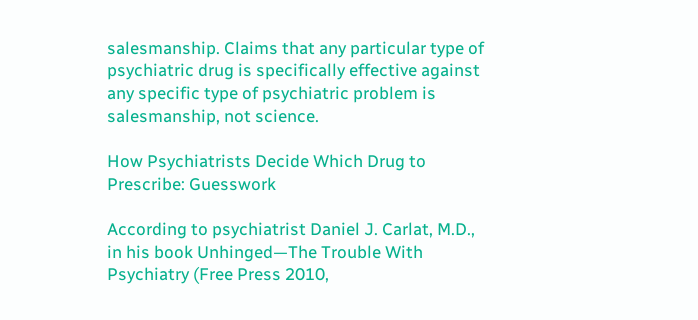salesmanship. Claims that any particular type of psychiatric drug is specifically effective against any specific type of psychiatric problem is salesmanship, not science.

How Psychiatrists Decide Which Drug to Prescribe: Guesswork

According to psychiatrist Daniel J. Carlat, M.D., in his book Unhinged—The Trouble With Psychiatry (Free Press 2010,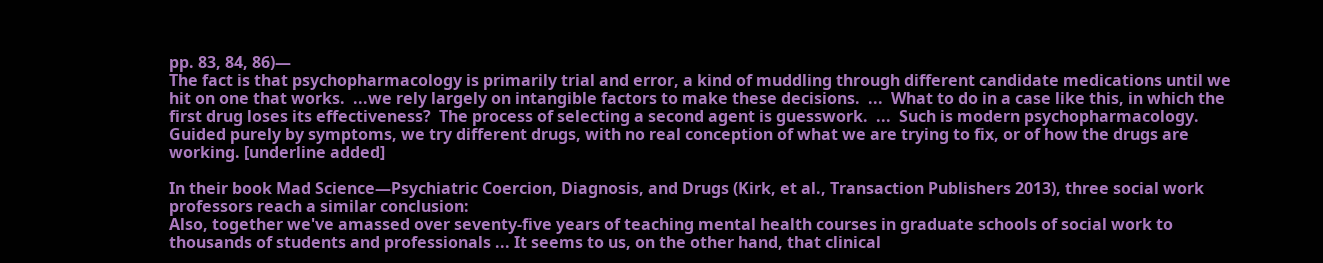pp. 83, 84, 86)—
The fact is that psychopharmacology is primarily trial and error, a kind of muddling through different candidate medications until we hit on one that works.  ...we rely largely on intangible factors to make these decisions.  ...  What to do in a case like this, in which the first drug loses its effectiveness?  The process of selecting a second agent is guesswork.  ...  Such is modern psychopharmacology. Guided purely by symptoms, we try different drugs, with no real conception of what we are trying to fix, or of how the drugs are working. [underline added]

In their book Mad Science—Psychiatric Coercion, Diagnosis, and Drugs (Kirk, et al., Transaction Publishers 2013), three social work professors reach a similar conclusion:
Also, together we've amassed over seventy-five years of teaching mental health courses in graduate schools of social work to thousands of students and professionals ... It seems to us, on the other hand, that clinical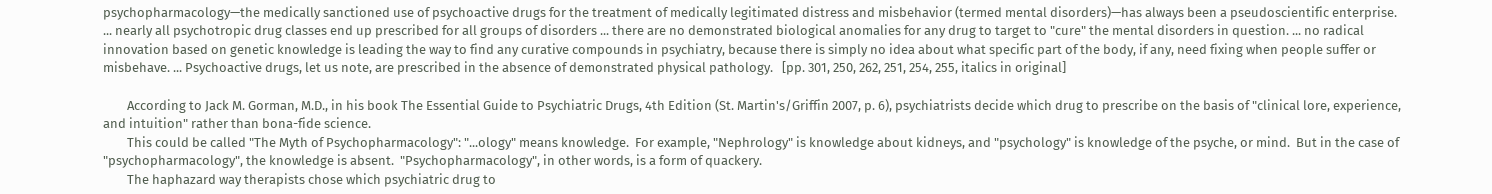psychopharmacology—the medically sanctioned use of psychoactive drugs for the treatment of medically legitimated distress and misbehavior (termed mental disorders)—has always been a pseudoscientific enterprise. ... nearly all psychotropic drug classes end up prescribed for all groups of disorders ... there are no demonstrated biological anomalies for any drug to target to "cure" the mental disorders in question. ... no radical innovation based on genetic knowledge is leading the way to find any curative compounds in psychiatry, because there is simply no idea about what specific part of the body, if any, need fixing when people suffer or misbehave. ... Psychoactive drugs, let us note, are prescribed in the absence of demonstrated physical pathology.   [pp. 301, 250, 262, 251, 254, 255, italics in original]

        According to Jack M. Gorman, M.D., in his book The Essential Guide to Psychiatric Drugs, 4th Edition (St. Martin's/Griffin 2007, p. 6), psychiatrists decide which drug to prescribe on the basis of "clinical lore, experience, and intuition" rather than bona-fide science.
        This could be called "The Myth of Psychopharmacology": "...ology" means knowledge.  For example, "Nephrology" is knowledge about kidneys, and "psychology" is knowledge of the psyche, or mind.  But in the case of "psychopharmacology", the knowledge is absent.  "Psychopharmacology", in other words, is a form of quackery.
        The haphazard way therapists chose which psychiatric drug to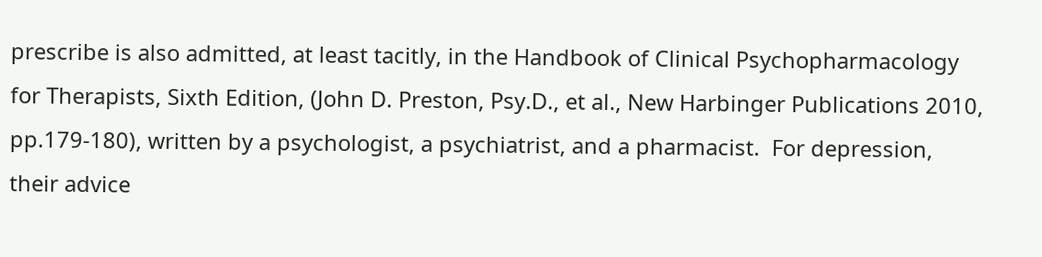prescribe is also admitted, at least tacitly, in the Handbook of Clinical Psychopharmacology for Therapists, Sixth Edition, (John D. Preston, Psy.D., et al., New Harbinger Publications 2010, pp.179-180), written by a psychologist, a psychiatrist, and a pharmacist.  For depression, their advice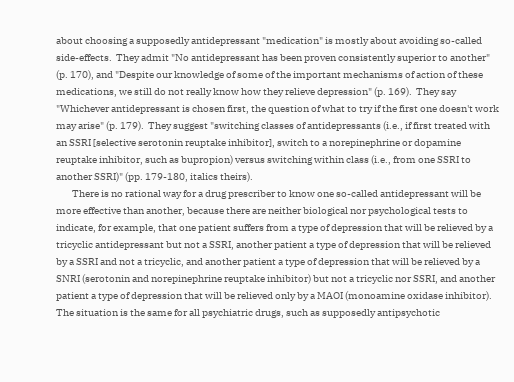about choosing a supposedly antidepressant "medication" is mostly about avoiding so-called side-effects.  They admit "No antidepressant has been proven consistently superior to another" (p. 170), and "Despite our knowledge of some of the important mechanisms of action of these medications, we still do not really know how they relieve depression" (p. 169).  They say "Whichever antidepressant is chosen first, the question of what to try if the first one doesn't work may arise" (p. 179).  They suggest "switching classes of antidepressants (i.e., if first treated with an SSRI [selective serotonin reuptake inhibitor], switch to a norepinephrine or dopamine reuptake inhibitor, such as bupropion) versus switching within class (i.e., from one SSRI to another SSRI)" (pp. 179-180, italics theirs).
        There is no rational way for a drug prescriber to know one so-called antidepressant will be more effective than another, because there are neither biological nor psychological tests to indicate, for example, that one patient suffers from a type of depression that will be relieved by a tricyclic antidepressant but not a SSRI, another patient a type of depression that will be relieved by a SSRI and not a tricyclic, and another patient a type of depression that will be relieved by a SNRI (serotonin and norepinephrine reuptake inhibitor) but not a tricyclic nor SSRI, and another patient a type of depression that will be relieved only by a MAOI (monoamine oxidase inhibitor).  The situation is the same for all psychiatric drugs, such as supposedly antipsychotic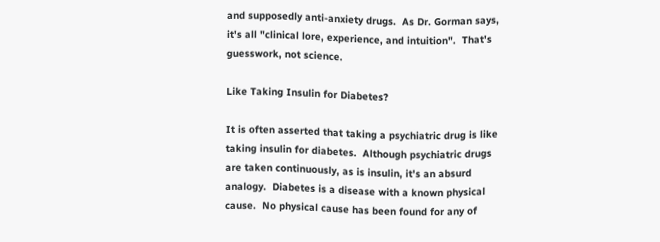and supposedly anti-anxiety drugs.  As Dr. Gorman says, it's all "clinical lore, experience, and intuition".  That's guesswork, not science.

Like Taking Insulin for Diabetes?

It is often asserted that taking a psychiatric drug is like taking insulin for diabetes.  Although psychiatric drugs are taken continuously, as is insulin, it's an absurd analogy.  Diabetes is a disease with a known physical cause.  No physical cause has been found for any of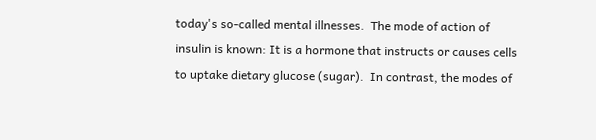today's so-called mental illnesses.  The mode of action of insulin is known: It is a hormone that instructs or causes cells to uptake dietary glucose (sugar).  In contrast, the modes of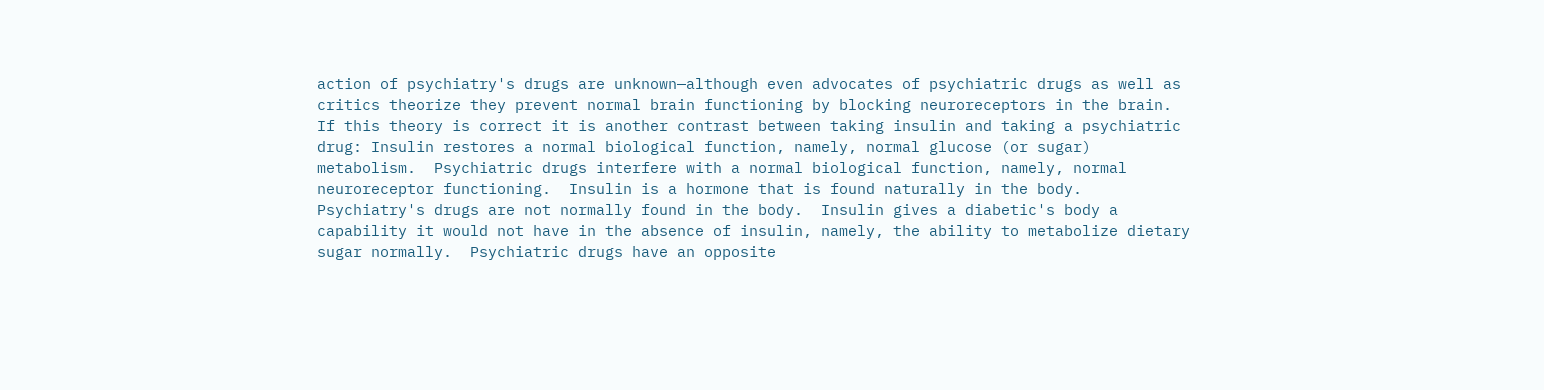action of psychiatry's drugs are unknown—although even advocates of psychiatric drugs as well as critics theorize they prevent normal brain functioning by blocking neuroreceptors in the brain.  If this theory is correct it is another contrast between taking insulin and taking a psychiatric drug: Insulin restores a normal biological function, namely, normal glucose (or sugar) metabolism.  Psychiatric drugs interfere with a normal biological function, namely, normal neuroreceptor functioning.  Insulin is a hormone that is found naturally in the body.  Psychiatry's drugs are not normally found in the body.  Insulin gives a diabetic's body a capability it would not have in the absence of insulin, namely, the ability to metabolize dietary sugar normally.  Psychiatric drugs have an opposite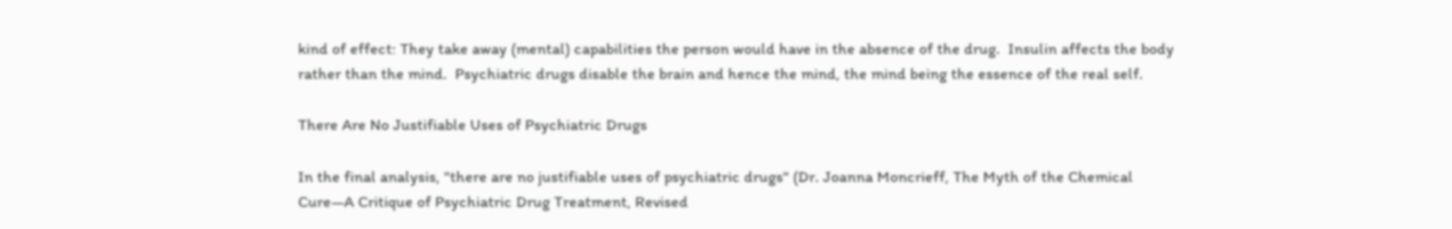kind of effect: They take away (mental) capabilities the person would have in the absence of the drug.  Insulin affects the body rather than the mind.  Psychiatric drugs disable the brain and hence the mind, the mind being the essence of the real self.

There Are No Justifiable Uses of Psychiatric Drugs

In the final analysis, "there are no justifiable uses of psychiatric drugs" (Dr. Joanna Moncrieff, The Myth of the Chemical Cure—A Critique of Psychiatric Drug Treatment, Revised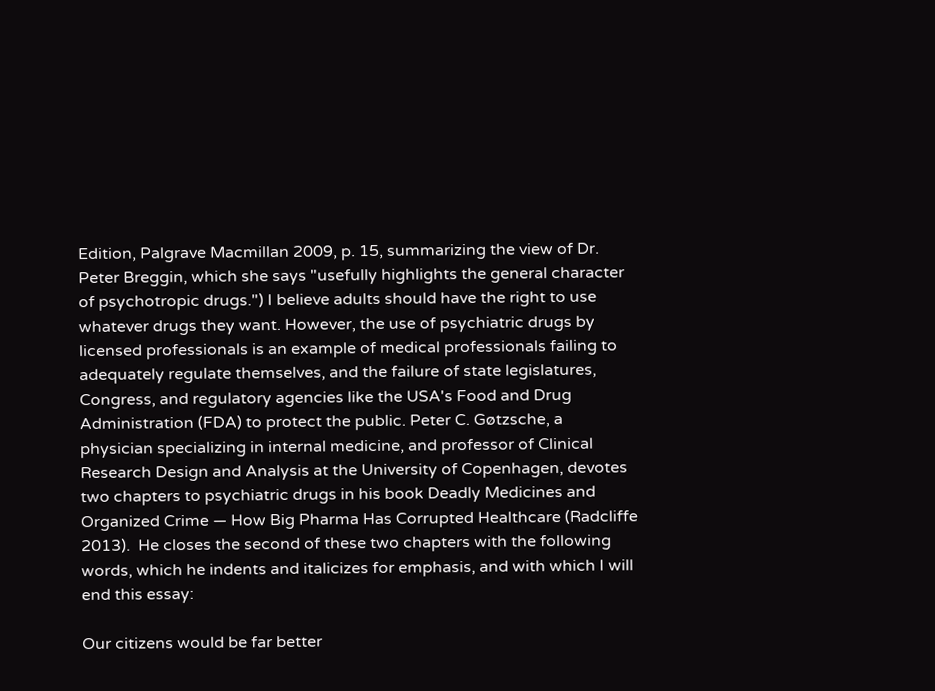Edition, Palgrave Macmillan 2009, p. 15, summarizing the view of Dr. Peter Breggin, which she says "usefully highlights the general character of psychotropic drugs.") I believe adults should have the right to use whatever drugs they want. However, the use of psychiatric drugs by licensed professionals is an example of medical professionals failing to adequately regulate themselves, and the failure of state legislatures, Congress, and regulatory agencies like the USA's Food and Drug Administration (FDA) to protect the public. Peter C. Gøtzsche, a physician specializing in internal medicine, and professor of Clinical Research Design and Analysis at the University of Copenhagen, devotes two chapters to psychiatric drugs in his book Deadly Medicines and Organized Crime — How Big Pharma Has Corrupted Healthcare (Radcliffe 2013).  He closes the second of these two chapters with the following words, which he indents and italicizes for emphasis, and with which I will end this essay:

Our citizens would be far better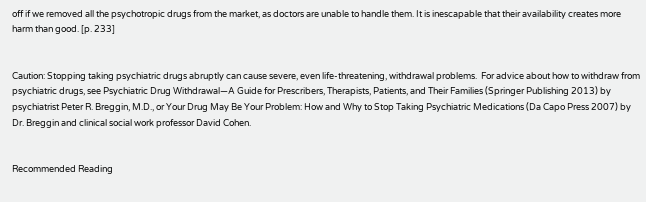off if we removed all the psychotropic drugs from the market, as doctors are unable to handle them. It is inescapable that their availability creates more harm than good. [p. 233]


Caution: Stopping taking psychiatric drugs abruptly can cause severe, even life-threatening, withdrawal problems.  For advice about how to withdraw from psychiatric drugs, see Psychiatric Drug Withdrawal—A Guide for Prescribers, Therapists, Patients, and Their Families (Springer Publishing 2013) by psychiatrist Peter R. Breggin, M.D., or Your Drug May Be Your Problem: How and Why to Stop Taking Psychiatric Medications (Da Capo Press 2007) by Dr. Breggin and clinical social work professor David Cohen.


Recommended Reading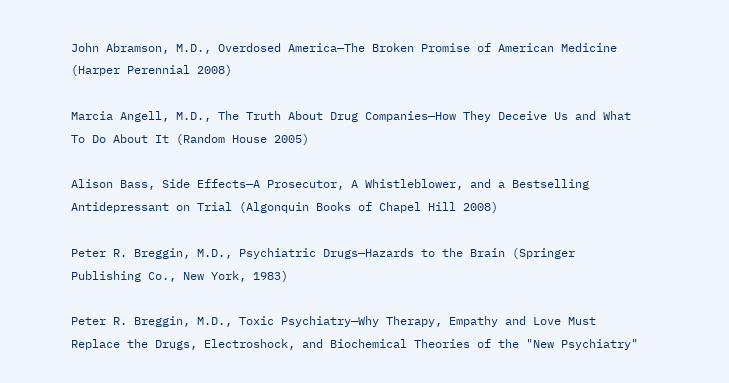John Abramson, M.D., Overdosed America—The Broken Promise of American Medicine (Harper Perennial 2008)

Marcia Angell, M.D., The Truth About Drug Companies—How They Deceive Us and What To Do About It (Random House 2005)

Alison Bass, Side Effects—A Prosecutor, A Whistleblower, and a Bestselling Antidepressant on Trial (Algonquin Books of Chapel Hill 2008)

Peter R. Breggin, M.D., Psychiatric Drugs—Hazards to the Brain (Springer Publishing Co., New York, 1983)

Peter R. Breggin, M.D., Toxic Psychiatry—Why Therapy, Empathy and Love Must Replace the Drugs, Electroshock, and Biochemical Theories of the "New Psychiatry"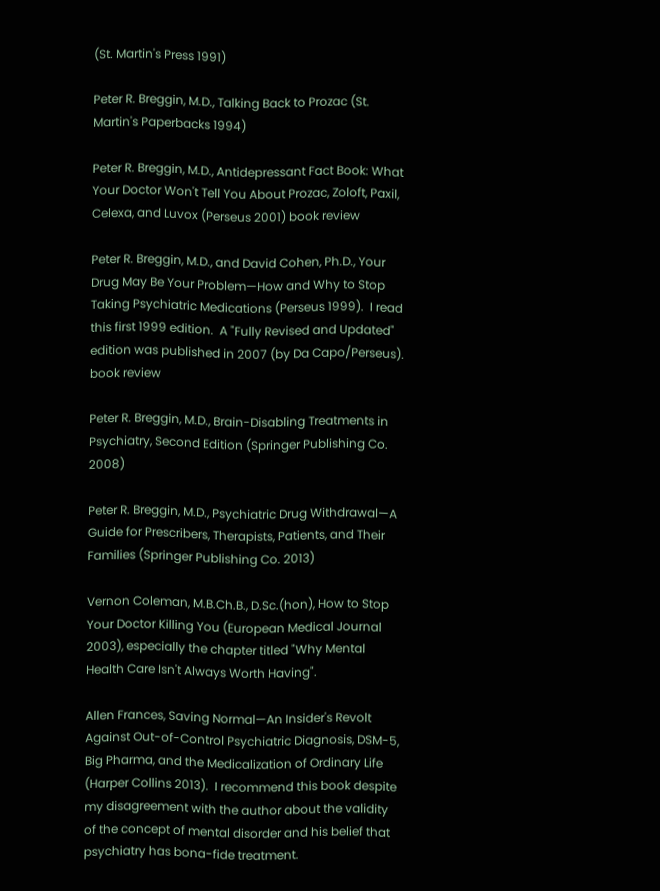(St. Martin's Press 1991)

Peter R. Breggin, M.D., Talking Back to Prozac (St. Martin's Paperbacks 1994)

Peter R. Breggin, M.D., Antidepressant Fact Book: What Your Doctor Won't Tell You About Prozac, Zoloft, Paxil, Celexa, and Luvox (Perseus 2001) book review

Peter R. Breggin, M.D., and David Cohen, Ph.D., Your Drug May Be Your Problem—How and Why to Stop Taking Psychiatric Medications (Perseus 1999).  I read this first 1999 edition.  A "Fully Revised and Updated" edition was published in 2007 (by Da Capo/Perseus). book review

Peter R. Breggin, M.D., Brain-Disabling Treatments in Psychiatry, Second Edition (Springer Publishing Co. 2008)

Peter R. Breggin, M.D., Psychiatric Drug Withdrawal—A Guide for Prescribers, Therapists, Patients, and Their Families (Springer Publishing Co. 2013)

Vernon Coleman, M.B.Ch.B., D.Sc.(hon), How to Stop Your Doctor Killing You (European Medical Journal 2003), especially the chapter titled "Why Mental Health Care Isn't Always Worth Having".

Allen Frances, Saving Normal—An Insider's Revolt Against Out-of-Control Psychiatric Diagnosis, DSM-5, Big Pharma, and the Medicalization of Ordinary Life (Harper Collins 2013).  I recommend this book despite my disagreement with the author about the validity of the concept of mental disorder and his belief that psychiatry has bona-fide treatment.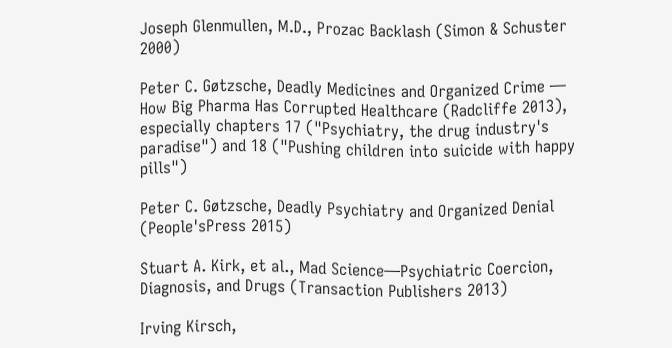Joseph Glenmullen, M.D., Prozac Backlash (Simon & Schuster 2000)

Peter C. Gøtzsche, Deadly Medicines and Organized Crime — How Big Pharma Has Corrupted Healthcare (Radcliffe 2013), especially chapters 17 ("Psychiatry, the drug industry's paradise") and 18 ("Pushing children into suicide with happy pills")

Peter C. Gøtzsche, Deadly Psychiatry and Organized Denial (People'sPress 2015)

Stuart A. Kirk, et al., Mad Science—Psychiatric Coercion, Diagnosis, and Drugs (Transaction Publishers 2013)

Irving Kirsch,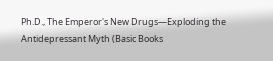Ph.D., The Emperor's New Drugs—Exploding the Antidepressant Myth (Basic Books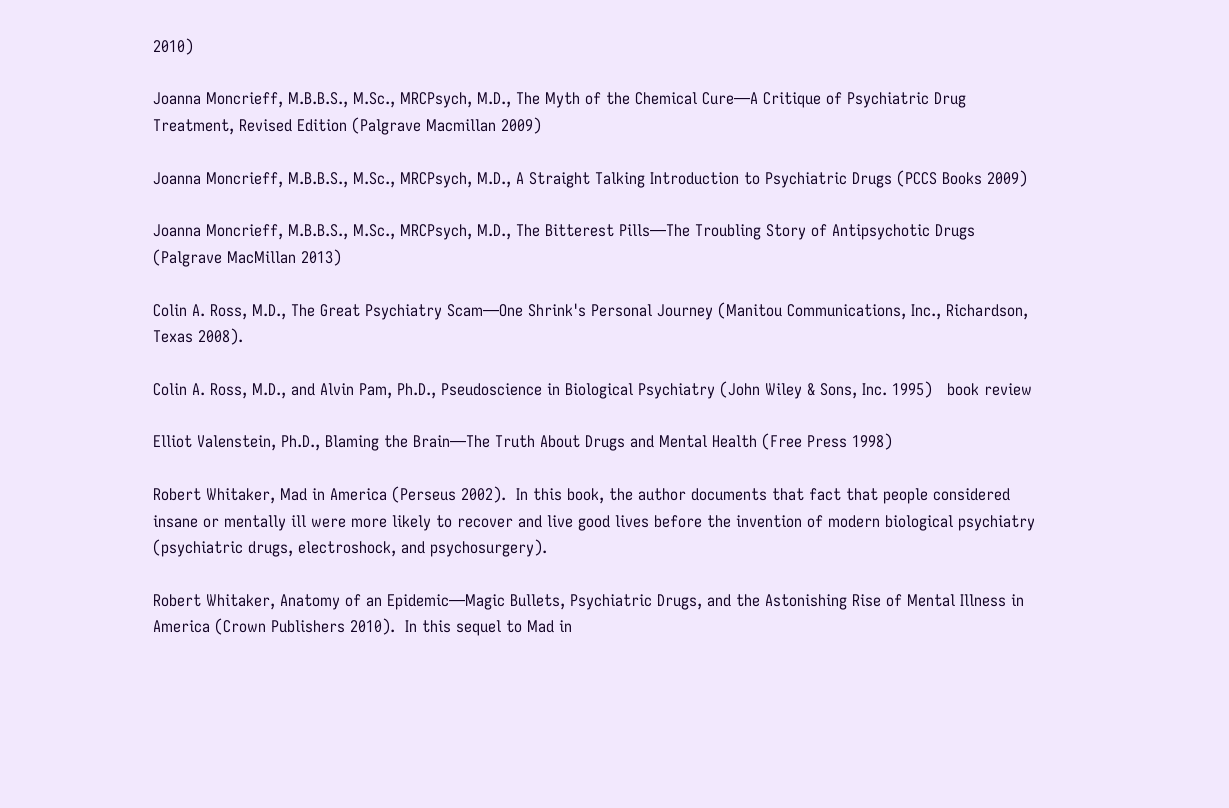2010)

Joanna Moncrieff, M.B.B.S., M.Sc., MRCPsych, M.D., The Myth of the Chemical Cure—A Critique of Psychiatric Drug Treatment, Revised Edition (Palgrave Macmillan 2009)

Joanna Moncrieff, M.B.B.S., M.Sc., MRCPsych, M.D., A Straight Talking Introduction to Psychiatric Drugs (PCCS Books 2009)

Joanna Moncrieff, M.B.B.S., M.Sc., MRCPsych, M.D., The Bitterest Pills—The Troubling Story of Antipsychotic Drugs (Palgrave MacMillan 2013)

Colin A. Ross, M.D., The Great Psychiatry Scam—One Shrink's Personal Journey (Manitou Communications, Inc., Richardson, Texas 2008).

Colin A. Ross, M.D., and Alvin Pam, Ph.D., Pseudoscience in Biological Psychiatry (John Wiley & Sons, Inc. 1995)   book review

Elliot Valenstein, Ph.D., Blaming the Brain—The Truth About Drugs and Mental Health (Free Press 1998)

Robert Whitaker, Mad in America (Perseus 2002).  In this book, the author documents that fact that people considered insane or mentally ill were more likely to recover and live good lives before the invention of modern biological psychiatry (psychiatric drugs, electroshock, and psychosurgery).

Robert Whitaker, Anatomy of an Epidemic—Magic Bullets, Psychiatric Drugs, and the Astonishing Rise of Mental Illness in America (Crown Publishers 2010).  In this sequel to Mad in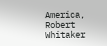America, Robert Whitaker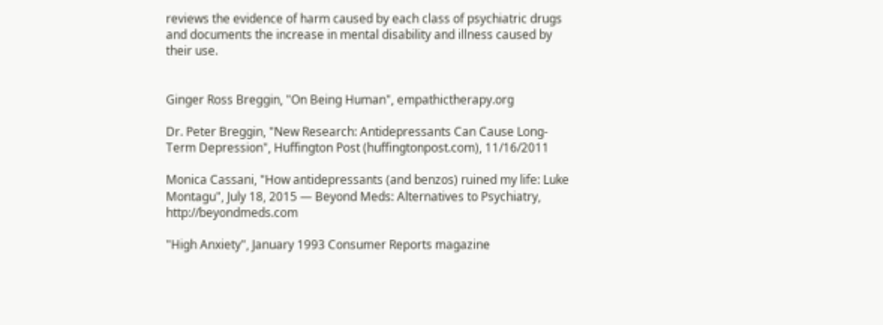reviews the evidence of harm caused by each class of psychiatric drugs and documents the increase in mental disability and illness caused by their use.


Ginger Ross Breggin, "On Being Human", empathictherapy.org

Dr. Peter Breggin, "New Research: Antidepressants Can Cause Long-Term Depression", Huffington Post (huffingtonpost.com), 11/16/2011

Monica Cassani, "How antidepressants (and benzos) ruined my life: Luke Montagu", July 18, 2015 — Beyond Meds: Alternatives to Psychiatry, http://beyondmeds.com

"High Anxiety", January 1993 Consumer Reports magazine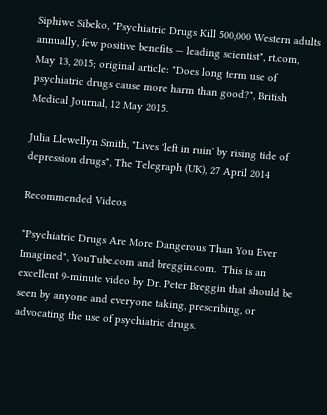Siphiwe Sibeko, "Psychiatric Drugs Kill 500,000 Western adults annually, few positive benefits — leading scientist", rt.com, May 13, 2015; original article: "Does long term use of psychiatric drugs cause more harm than good?", British Medical Journal, 12 May 2015.

Julia Llewellyn Smith, "Lives 'left in ruin' by rising tide of depression drugs", The Telegraph (UK), 27 April 2014

Recommended Videos

"Psychiatric Drugs Are More Dangerous Than You Ever Imagined", YouTube.com and breggin.com.  This is an excellent 9-minute video by Dr. Peter Breggin that should be seen by anyone and everyone taking, prescribing, or advocating the use of psychiatric drugs.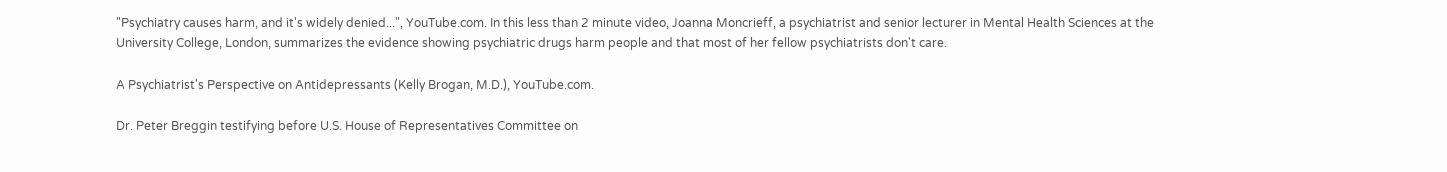"Psychiatry causes harm, and it's widely denied...", YouTube.com. In this less than 2 minute video, Joanna Moncrieff, a psychiatrist and senior lecturer in Mental Health Sciences at the University College, London, summarizes the evidence showing psychiatric drugs harm people and that most of her fellow psychiatrists don't care.

A Psychiatrist's Perspective on Antidepressants (Kelly Brogan, M.D.), YouTube.com.

Dr. Peter Breggin testifying before U.S. House of Representatives Committee on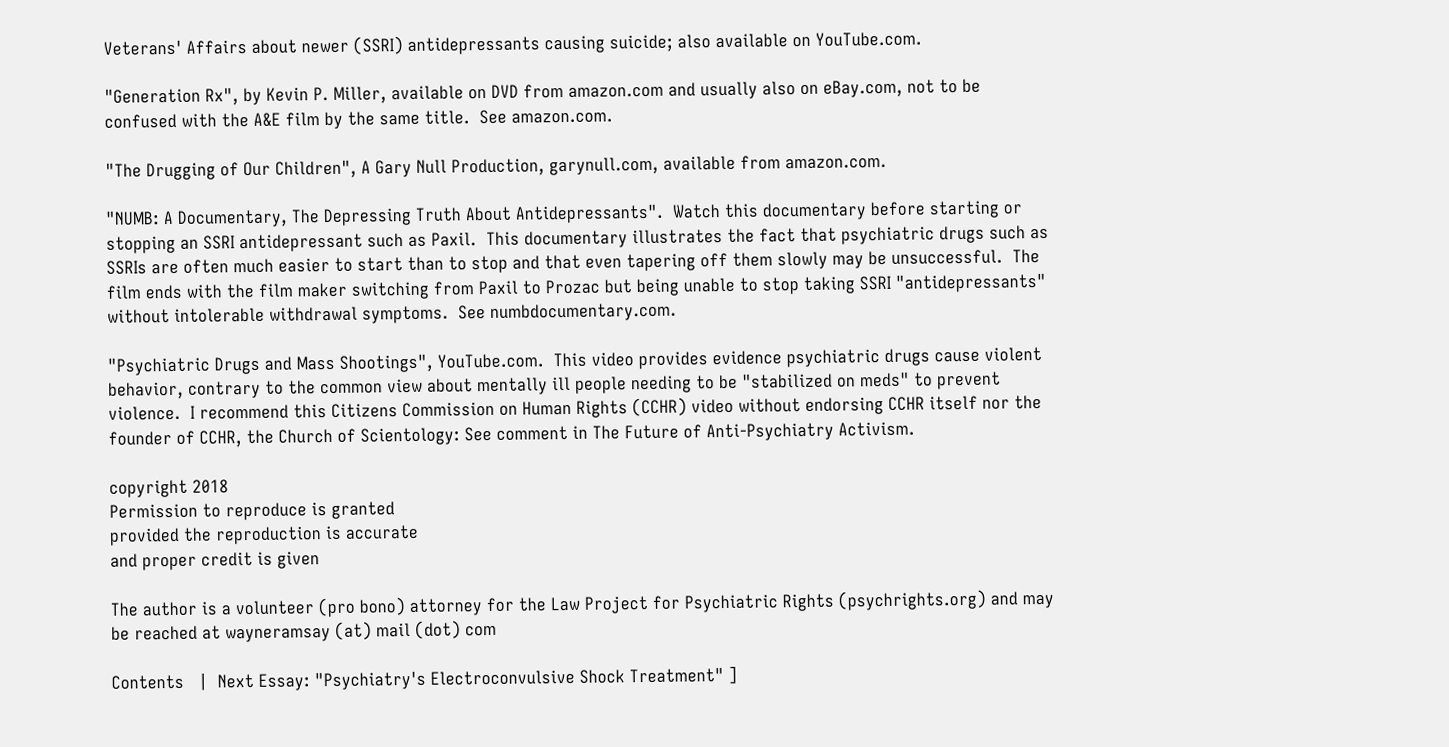Veterans' Affairs about newer (SSRI) antidepressants causing suicide; also available on YouTube.com.

"Generation Rx", by Kevin P. Miller, available on DVD from amazon.com and usually also on eBay.com, not to be confused with the A&E film by the same title.  See amazon.com.

"The Drugging of Our Children", A Gary Null Production, garynull.com, available from amazon.com.

"NUMB: A Documentary, The Depressing Truth About Antidepressants".  Watch this documentary before starting or stopping an SSRI antidepressant such as Paxil.  This documentary illustrates the fact that psychiatric drugs such as SSRIs are often much easier to start than to stop and that even tapering off them slowly may be unsuccessful.  The film ends with the film maker switching from Paxil to Prozac but being unable to stop taking SSRI "antidepressants" without intolerable withdrawal symptoms.  See numbdocumentary.com.

"Psychiatric Drugs and Mass Shootings", YouTube.com.  This video provides evidence psychiatric drugs cause violent behavior, contrary to the common view about mentally ill people needing to be "stabilized on meds" to prevent violence.  I recommend this Citizens Commission on Human Rights (CCHR) video without endorsing CCHR itself nor the founder of CCHR, the Church of Scientology: See comment in The Future of Anti-Psychiatry Activism.

copyright 2018
Permission to reproduce is granted
provided the reproduction is accurate
and proper credit is given

The author is a volunteer (pro bono) attorney for the Law Project for Psychiatric Rights (psychrights.org) and may be reached at wayneramsay (at) mail (dot) com

Contents   |  Next Essay: "Psychiatry's Electroconvulsive Shock Treatment" ]